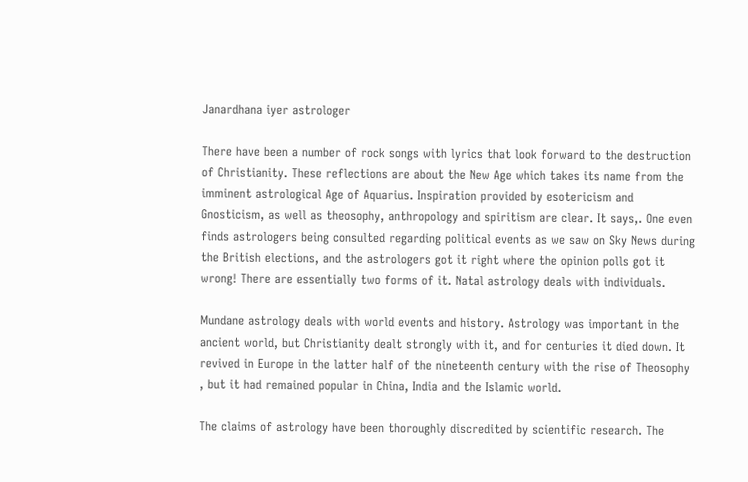Janardhana iyer astrologer

There have been a number of rock songs with lyrics that look forward to the destruction of Christianity. These reflections are about the New Age which takes its name from the imminent astrological Age of Aquarius. Inspiration provided by esotericism and Gnosticism, as well as theosophy, anthropology and spiritism are clear. It says,. One even finds astrologers being consulted regarding political events as we saw on Sky News during the British elections, and the astrologers got it right where the opinion polls got it wrong! There are essentially two forms of it. Natal astrology deals with individuals.

Mundane astrology deals with world events and history. Astrology was important in the ancient world, but Christianity dealt strongly with it, and for centuries it died down. It revived in Europe in the latter half of the nineteenth century with the rise of Theosophy , but it had remained popular in China, India and the Islamic world.

The claims of astrology have been thoroughly discredited by scientific research. The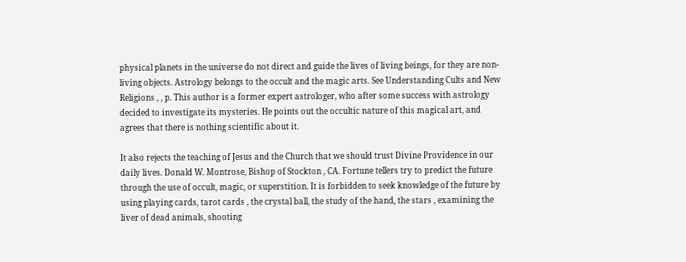physical planets in the universe do not direct and guide the lives of living beings, for they are non-living objects. Astrology belongs to the occult and the magic arts. See Understanding Cults and New Religions , , p. This author is a former expert astrologer, who after some success with astrology decided to investigate its mysteries. He points out the occultic nature of this magical art, and agrees that there is nothing scientific about it.

It also rejects the teaching of Jesus and the Church that we should trust Divine Providence in our daily lives. Donald W. Montrose, Bishop of Stockton , CA. Fortune tellers try to predict the future through the use of occult, magic, or superstition. It is forbidden to seek knowledge of the future by using playing cards, tarot cards , the crystal ball, the study of the hand, the stars , examining the liver of dead animals, shooting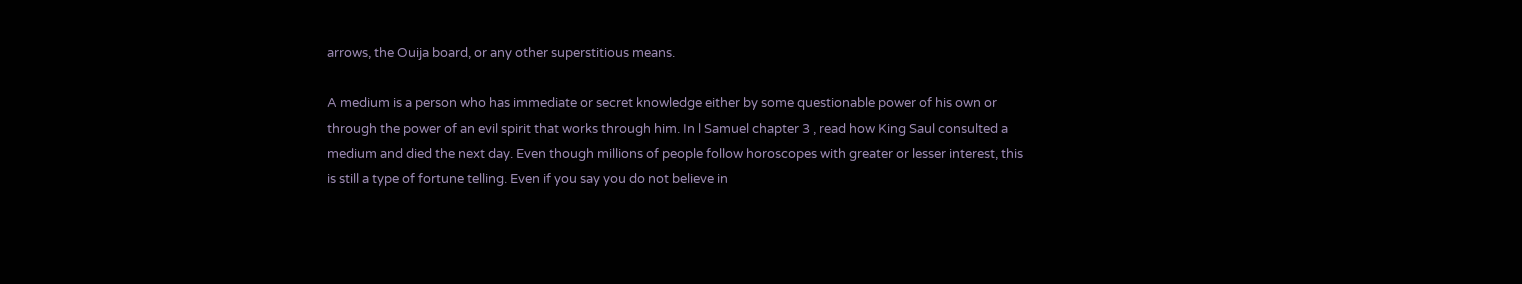arrows, the Ouija board, or any other superstitious means.

A medium is a person who has immediate or secret knowledge either by some questionable power of his own or through the power of an evil spirit that works through him. In l Samuel chapter 3 , read how King Saul consulted a medium and died the next day. Even though millions of people follow horoscopes with greater or lesser interest, this is still a type of fortune telling. Even if you say you do not believe in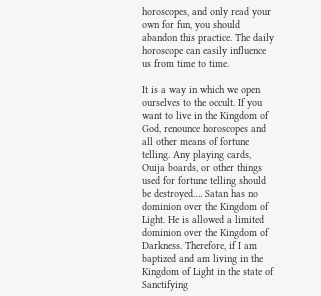horoscopes, and only read your own for fun, you should abandon this practice. The daily horoscope can easily influence us from time to time.

It is a way in which we open ourselves to the occult. If you want to live in the Kingdom of God, renounce horoscopes and all other means of fortune telling. Any playing cards, Ouija boards, or other things used for fortune telling should be destroyed…. Satan has no dominion over the Kingdom of Light. He is allowed a limited dominion over the Kingdom of Darkness. Therefore, if I am baptized and am living in the Kingdom of Light in the state of Sanctifying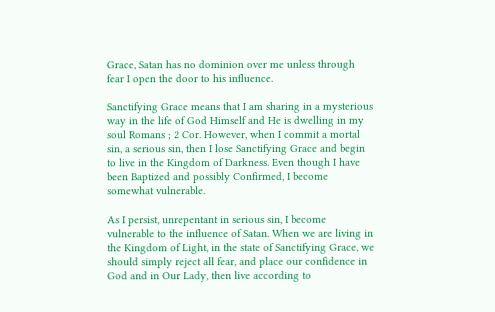Grace, Satan has no dominion over me unless through fear I open the door to his influence.

Sanctifying Grace means that I am sharing in a mysterious way in the life of God Himself and He is dwelling in my soul Romans ; 2 Cor. However, when I commit a mortal sin, a serious sin, then I lose Sanctifying Grace and begin to live in the Kingdom of Darkness. Even though I have been Baptized and possibly Confirmed, I become somewhat vulnerable.

As I persist, unrepentant in serious sin, I become vulnerable to the influence of Satan. When we are living in the Kingdom of Light, in the state of Sanctifying Grace, we should simply reject all fear, and place our confidence in God and in Our Lady, then live according to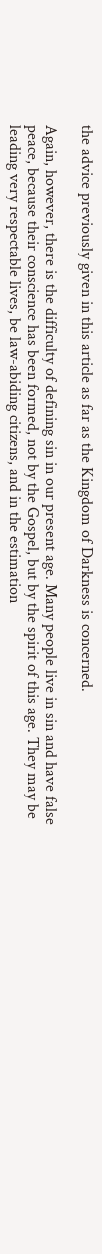the advice previously given in this article as far as the Kingdom of Darkness is concerned.

Again, however, there is the difficulty of defining sin in our present age. Many people live in sin and have false peace, because their conscience has been formed, not by the Gospel, but by the spirit of this age. They may be leading very respectable lives, be law-abiding citizens, and in the estimation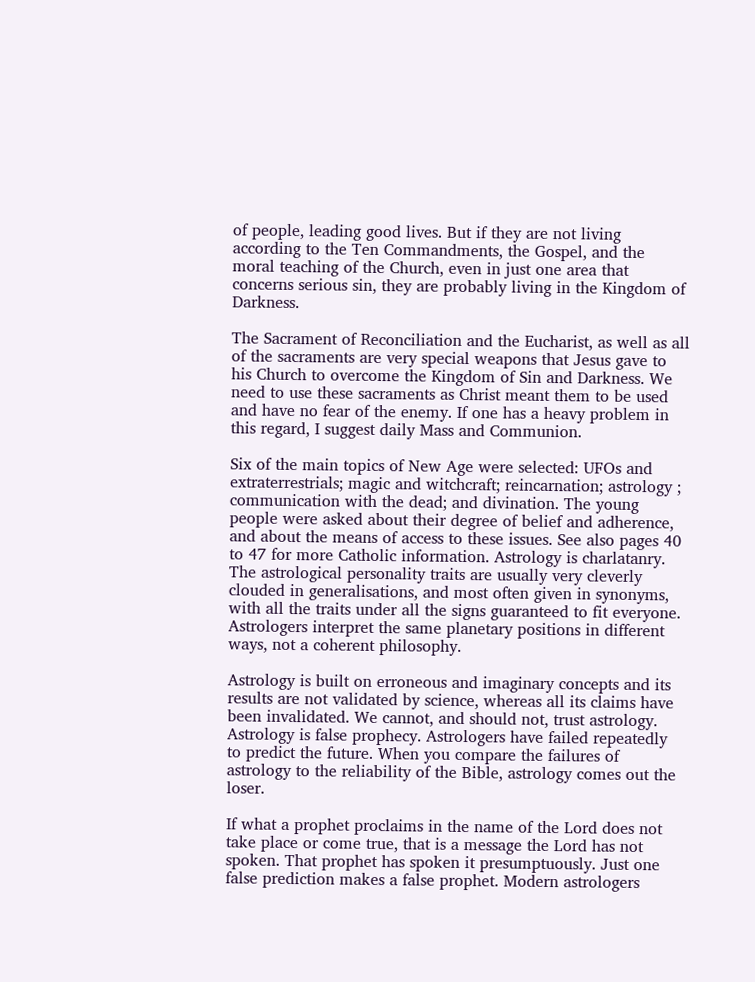of people, leading good lives. But if they are not living according to the Ten Commandments, the Gospel, and the moral teaching of the Church, even in just one area that concerns serious sin, they are probably living in the Kingdom of Darkness.

The Sacrament of Reconciliation and the Eucharist, as well as all of the sacraments are very special weapons that Jesus gave to his Church to overcome the Kingdom of Sin and Darkness. We need to use these sacraments as Christ meant them to be used and have no fear of the enemy. If one has a heavy problem in this regard, I suggest daily Mass and Communion.

Six of the main topics of New Age were selected: UFOs and extraterrestrials; magic and witchcraft; reincarnation; astrology ; communication with the dead; and divination. The young people were asked about their degree of belief and adherence, and about the means of access to these issues. See also pages 40 to 47 for more Catholic information. Astrology is charlatanry. The astrological personality traits are usually very cleverly clouded in generalisations, and most often given in synonyms, with all the traits under all the signs guaranteed to fit everyone. Astrologers interpret the same planetary positions in different ways, not a coherent philosophy.

Astrology is built on erroneous and imaginary concepts and its results are not validated by science, whereas all its claims have been invalidated. We cannot, and should not, trust astrology. Astrology is false prophecy. Astrologers have failed repeatedly to predict the future. When you compare the failures of astrology to the reliability of the Bible, astrology comes out the loser.

If what a prophet proclaims in the name of the Lord does not take place or come true, that is a message the Lord has not spoken. That prophet has spoken it presumptuously. Just one false prediction makes a false prophet. Modern astrologers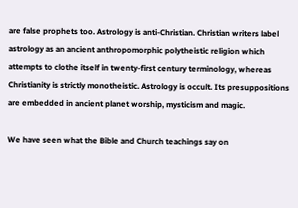are false prophets too. Astrology is anti-Christian. Christian writers label astrology as an ancient anthropomorphic polytheistic religion which attempts to clothe itself in twenty-first century terminology, whereas Christianity is strictly monotheistic. Astrology is occult. Its presuppositions are embedded in ancient planet worship, mysticism and magic.

We have seen what the Bible and Church teachings say on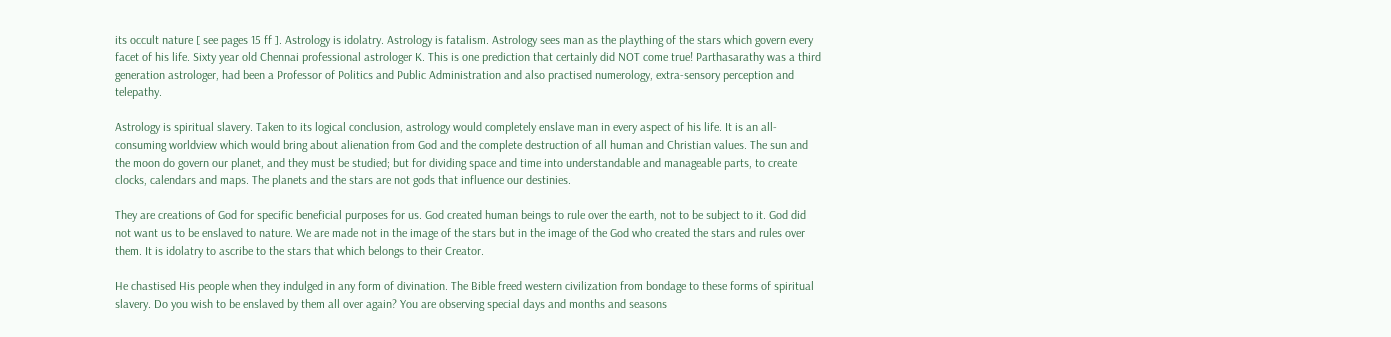its occult nature [ see pages 15 ff ]. Astrology is idolatry. Astrology is fatalism. Astrology sees man as the plaything of the stars which govern every facet of his life. Sixty year old Chennai professional astrologer K. This is one prediction that certainly did NOT come true! Parthasarathy was a third generation astrologer, had been a Professor of Politics and Public Administration and also practised numerology, extra-sensory perception and telepathy.

Astrology is spiritual slavery. Taken to its logical conclusion, astrology would completely enslave man in every aspect of his life. It is an all-consuming worldview which would bring about alienation from God and the complete destruction of all human and Christian values. The sun and the moon do govern our planet, and they must be studied; but for dividing space and time into understandable and manageable parts, to create clocks, calendars and maps. The planets and the stars are not gods that influence our destinies.

They are creations of God for specific beneficial purposes for us. God created human beings to rule over the earth, not to be subject to it. God did not want us to be enslaved to nature. We are made not in the image of the stars but in the image of the God who created the stars and rules over them. It is idolatry to ascribe to the stars that which belongs to their Creator.

He chastised His people when they indulged in any form of divination. The Bible freed western civilization from bondage to these forms of spiritual slavery. Do you wish to be enslaved by them all over again? You are observing special days and months and seasons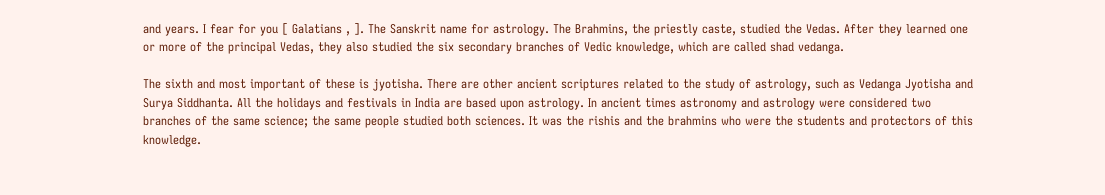and years. I fear for you [ Galatians , ]. The Sanskrit name for astrology. The Brahmins, the priestly caste, studied the Vedas. After they learned one or more of the principal Vedas, they also studied the six secondary branches of Vedic knowledge, which are called shad vedanga.

The sixth and most important of these is jyotisha. There are other ancient scriptures related to the study of astrology, such as Vedanga Jyotisha and Surya Siddhanta. All the holidays and festivals in India are based upon astrology. In ancient times astronomy and astrology were considered two branches of the same science; the same people studied both sciences. It was the rishis and the brahmins who were the students and protectors of this knowledge.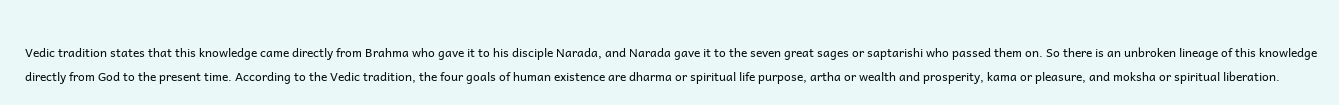Vedic tradition states that this knowledge came directly from Brahma who gave it to his disciple Narada, and Narada gave it to the seven great sages or saptarishi who passed them on. So there is an unbroken lineage of this knowledge directly from God to the present time. According to the Vedic tradition, the four goals of human existence are dharma or spiritual life purpose, artha or wealth and prosperity, kama or pleasure, and moksha or spiritual liberation.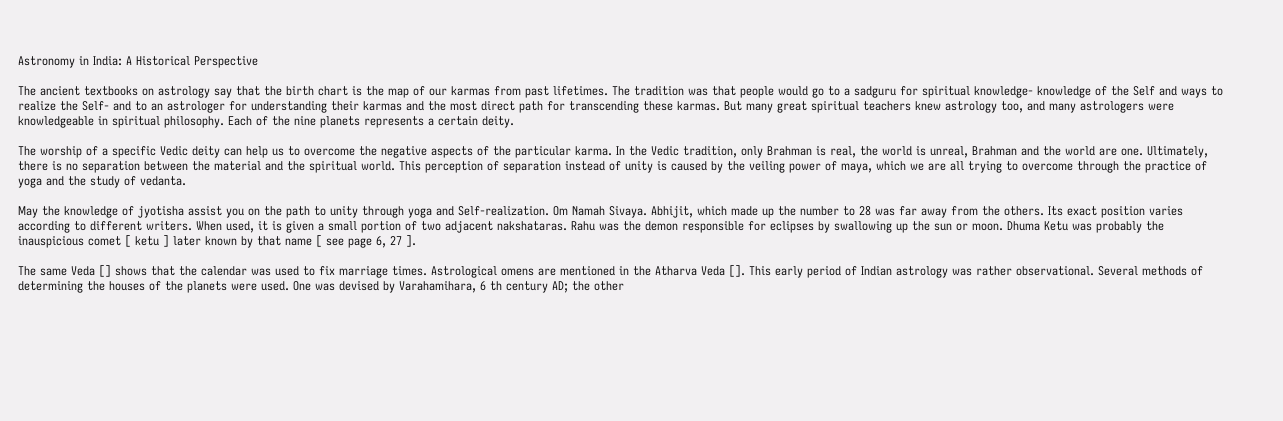Astronomy in India: A Historical Perspective

The ancient textbooks on astrology say that the birth chart is the map of our karmas from past lifetimes. The tradition was that people would go to a sadguru for spiritual knowledge- knowledge of the Self and ways to realize the Self- and to an astrologer for understanding their karmas and the most direct path for transcending these karmas. But many great spiritual teachers knew astrology too, and many astrologers were knowledgeable in spiritual philosophy. Each of the nine planets represents a certain deity.

The worship of a specific Vedic deity can help us to overcome the negative aspects of the particular karma. In the Vedic tradition, only Brahman is real, the world is unreal, Brahman and the world are one. Ultimately, there is no separation between the material and the spiritual world. This perception of separation instead of unity is caused by the veiling power of maya, which we are all trying to overcome through the practice of yoga and the study of vedanta.

May the knowledge of jyotisha assist you on the path to unity through yoga and Self-realization. Om Namah Sivaya. Abhijit, which made up the number to 28 was far away from the others. Its exact position varies according to different writers. When used, it is given a small portion of two adjacent nakshataras. Rahu was the demon responsible for eclipses by swallowing up the sun or moon. Dhuma Ketu was probably the inauspicious comet [ ketu ] later known by that name [ see page 6, 27 ].

The same Veda [] shows that the calendar was used to fix marriage times. Astrological omens are mentioned in the Atharva Veda []. This early period of Indian astrology was rather observational. Several methods of determining the houses of the planets were used. One was devised by Varahamihara, 6 th century AD; the other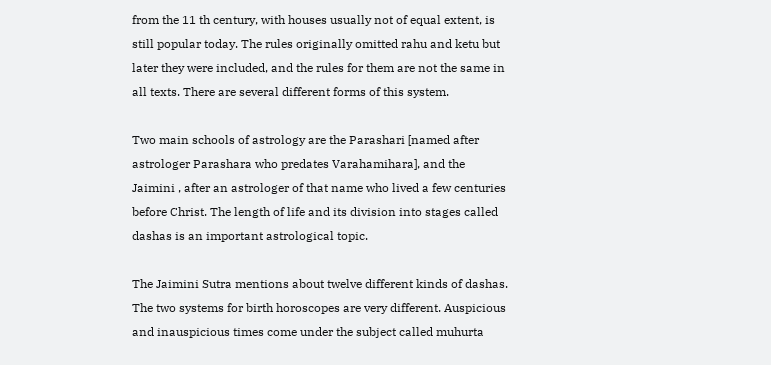from the 11 th century, with houses usually not of equal extent, is still popular today. The rules originally omitted rahu and ketu but later they were included, and the rules for them are not the same in all texts. There are several different forms of this system.

Two main schools of astrology are the Parashari [named after astrologer Parashara who predates Varahamihara], and the Jaimini , after an astrologer of that name who lived a few centuries before Christ. The length of life and its division into stages called dashas is an important astrological topic.

The Jaimini Sutra mentions about twelve different kinds of dashas. The two systems for birth horoscopes are very different. Auspicious and inauspicious times come under the subject called muhurta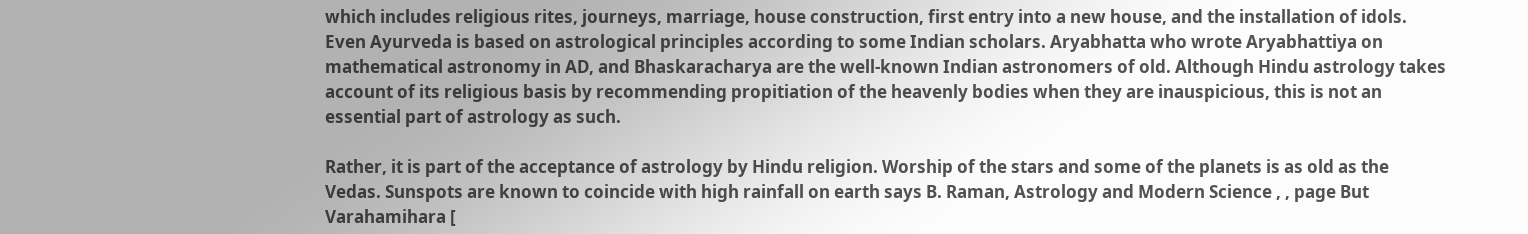which includes religious rites, journeys, marriage, house construction, first entry into a new house, and the installation of idols. Even Ayurveda is based on astrological principles according to some Indian scholars. Aryabhatta who wrote Aryabhattiya on mathematical astronomy in AD, and Bhaskaracharya are the well-known Indian astronomers of old. Although Hindu astrology takes account of its religious basis by recommending propitiation of the heavenly bodies when they are inauspicious, this is not an essential part of astrology as such.

Rather, it is part of the acceptance of astrology by Hindu religion. Worship of the stars and some of the planets is as old as the Vedas. Sunspots are known to coincide with high rainfall on earth says B. Raman, Astrology and Modern Science , , page But Varahamihara [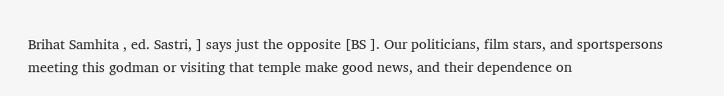Brihat Samhita , ed. Sastri, ] says just the opposite [BS ]. Our politicians, film stars, and sportspersons meeting this godman or visiting that temple make good news, and their dependence on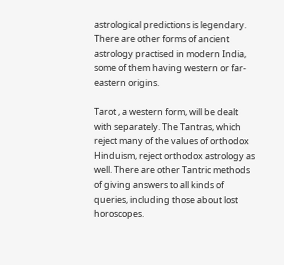astrological predictions is legendary. There are other forms of ancient astrology practised in modern India, some of them having western or far-eastern origins.

Tarot , a western form, will be dealt with separately. The Tantras, which reject many of the values of orthodox Hinduism, reject orthodox astrology as well. There are other Tantric methods of giving answers to all kinds of queries, including those about lost horoscopes.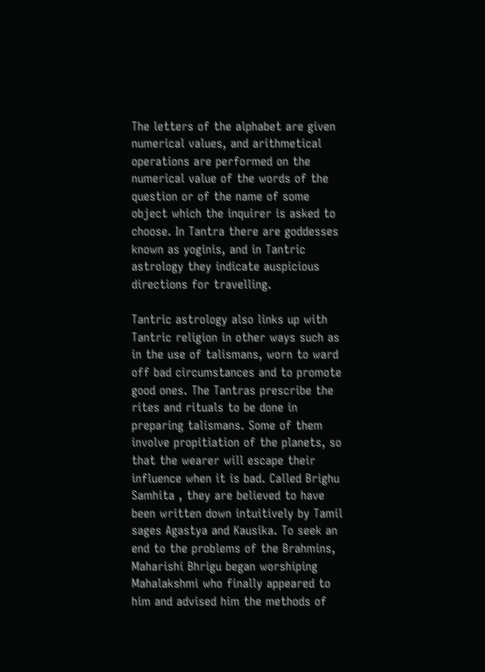The letters of the alphabet are given numerical values, and arithmetical operations are performed on the numerical value of the words of the question or of the name of some object which the inquirer is asked to choose. In Tantra there are goddesses known as yoginis, and in Tantric astrology they indicate auspicious directions for travelling.

Tantric astrology also links up with Tantric religion in other ways such as in the use of talismans, worn to ward off bad circumstances and to promote good ones. The Tantras prescribe the rites and rituals to be done in preparing talismans. Some of them involve propitiation of the planets, so that the wearer will escape their influence when it is bad. Called Brighu Samhita , they are believed to have been written down intuitively by Tamil sages Agastya and Kausika. To seek an end to the problems of the Brahmins, Maharishi Bhrigu began worshiping Mahalakshmi who finally appeared to him and advised him the methods of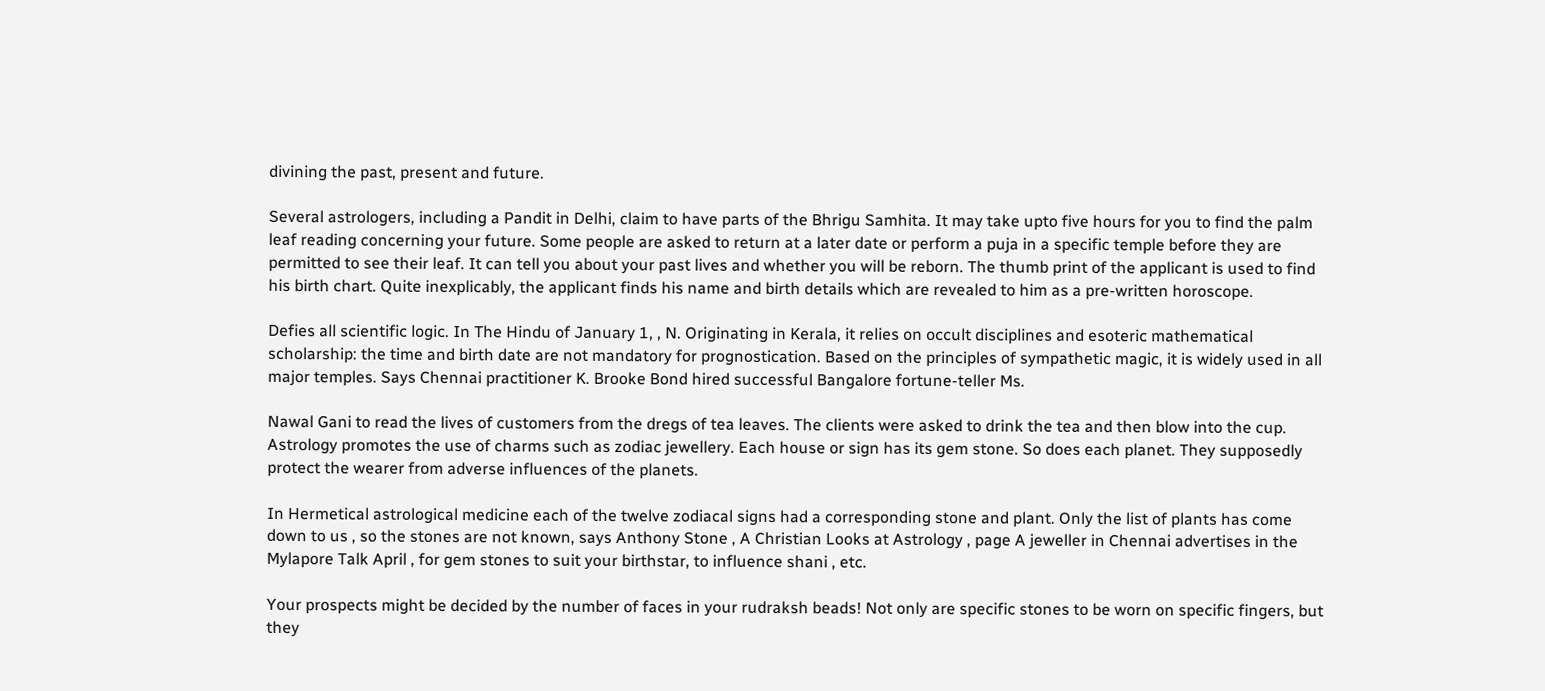divining the past, present and future.

Several astrologers, including a Pandit in Delhi, claim to have parts of the Bhrigu Samhita. It may take upto five hours for you to find the palm leaf reading concerning your future. Some people are asked to return at a later date or perform a puja in a specific temple before they are permitted to see their leaf. It can tell you about your past lives and whether you will be reborn. The thumb print of the applicant is used to find his birth chart. Quite inexplicably, the applicant finds his name and birth details which are revealed to him as a pre-written horoscope.

Defies all scientific logic. In The Hindu of January 1, , N. Originating in Kerala, it relies on occult disciplines and esoteric mathematical scholarship: the time and birth date are not mandatory for prognostication. Based on the principles of sympathetic magic, it is widely used in all major temples. Says Chennai practitioner K. Brooke Bond hired successful Bangalore fortune-teller Ms.

Nawal Gani to read the lives of customers from the dregs of tea leaves. The clients were asked to drink the tea and then blow into the cup. Astrology promotes the use of charms such as zodiac jewellery. Each house or sign has its gem stone. So does each planet. They supposedly protect the wearer from adverse influences of the planets.

In Hermetical astrological medicine each of the twelve zodiacal signs had a corresponding stone and plant. Only the list of plants has come down to us , so the stones are not known, says Anthony Stone , A Christian Looks at Astrology , page A jeweller in Chennai advertises in the Mylapore Talk April , for gem stones to suit your birthstar, to influence shani , etc.

Your prospects might be decided by the number of faces in your rudraksh beads! Not only are specific stones to be worn on specific fingers, but they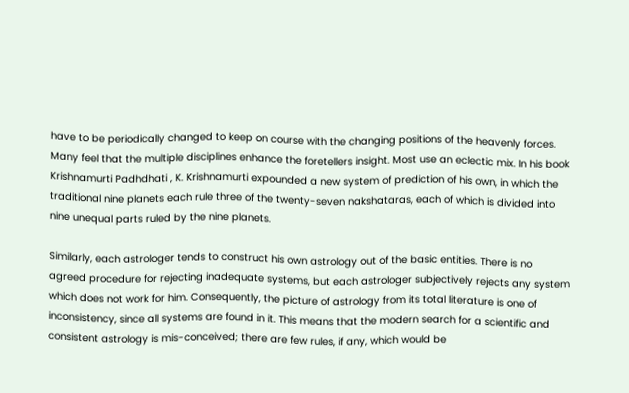have to be periodically changed to keep on course with the changing positions of the heavenly forces. Many feel that the multiple disciplines enhance the foretellers insight. Most use an eclectic mix. In his book Krishnamurti Padhdhati , K. Krishnamurti expounded a new system of prediction of his own, in which the traditional nine planets each rule three of the twenty-seven nakshataras, each of which is divided into nine unequal parts ruled by the nine planets.

Similarly, each astrologer tends to construct his own astrology out of the basic entities. There is no agreed procedure for rejecting inadequate systems, but each astrologer subjectively rejects any system which does not work for him. Consequently, the picture of astrology from its total literature is one of inconsistency, since all systems are found in it. This means that the modern search for a scientific and consistent astrology is mis-conceived; there are few rules, if any, which would be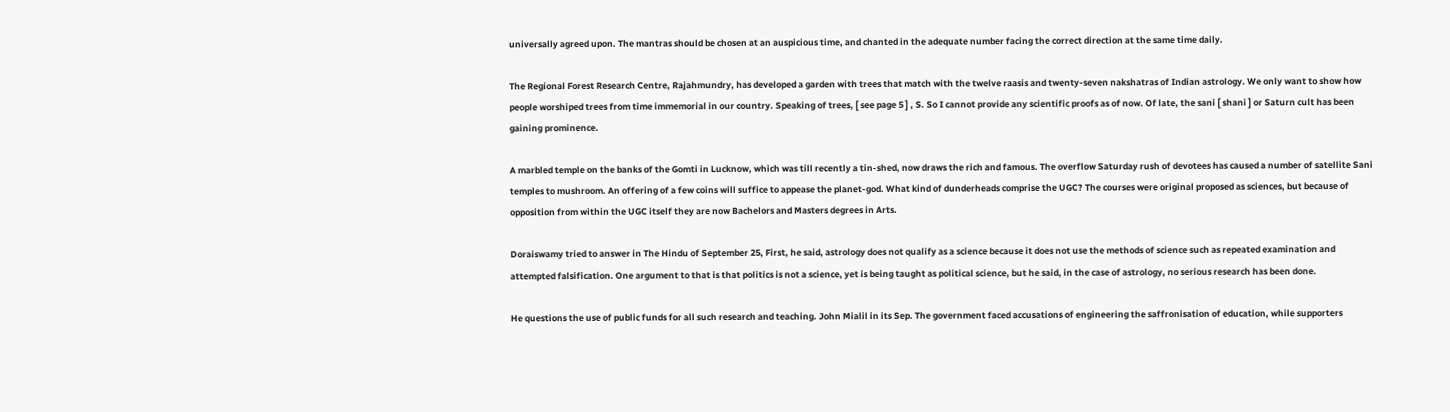universally agreed upon. The mantras should be chosen at an auspicious time, and chanted in the adequate number facing the correct direction at the same time daily.

The Regional Forest Research Centre, Rajahmundry, has developed a garden with trees that match with the twelve raasis and twenty-seven nakshatras of Indian astrology. We only want to show how people worshiped trees from time immemorial in our country. Speaking of trees, [ see page 5 ] , S. So I cannot provide any scientific proofs as of now. Of late, the sani [ shani ] or Saturn cult has been gaining prominence.

A marbled temple on the banks of the Gomti in Lucknow, which was till recently a tin-shed, now draws the rich and famous. The overflow Saturday rush of devotees has caused a number of satellite Sani temples to mushroom. An offering of a few coins will suffice to appease the planet-god. What kind of dunderheads comprise the UGC? The courses were original proposed as sciences, but because of opposition from within the UGC itself they are now Bachelors and Masters degrees in Arts.

Doraiswamy tried to answer in The Hindu of September 25, First, he said, astrology does not qualify as a science because it does not use the methods of science such as repeated examination and attempted falsification. One argument to that is that politics is not a science, yet is being taught as political science, but he said, in the case of astrology, no serious research has been done.

He questions the use of public funds for all such research and teaching. John Mialil in its Sep. The government faced accusations of engineering the saffronisation of education, while supporters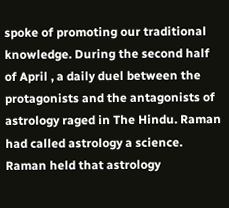spoke of promoting our traditional knowledge. During the second half of April , a daily duel between the protagonists and the antagonists of astrology raged in The Hindu. Raman had called astrology a science. Raman held that astrology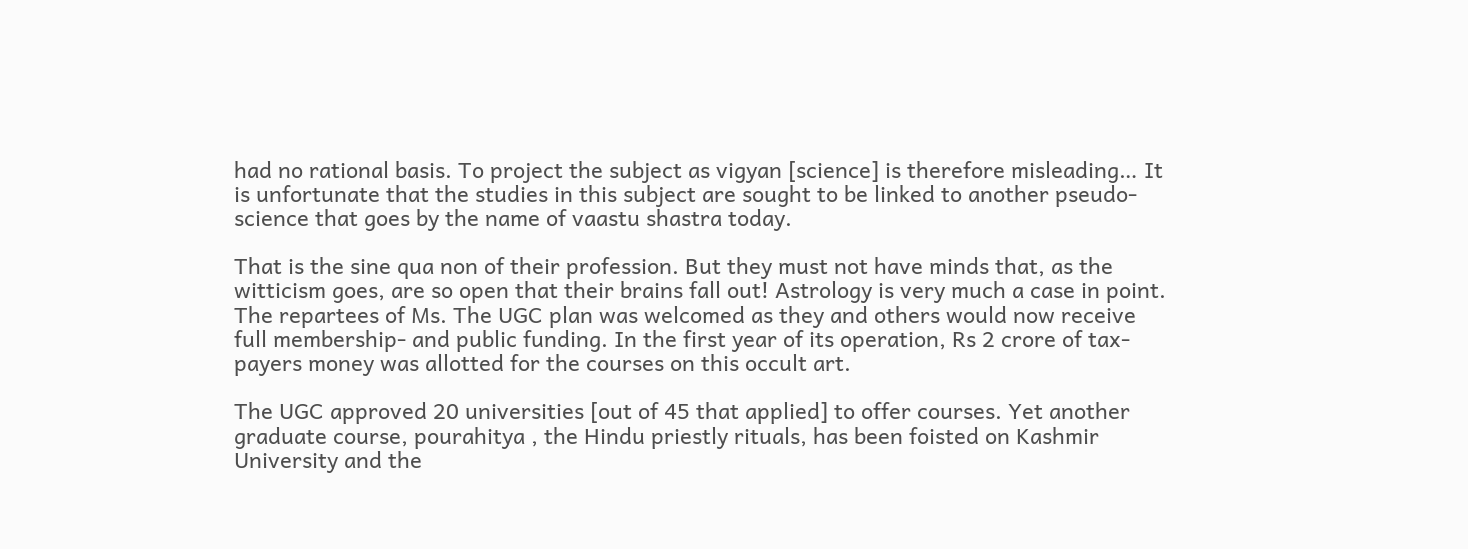had no rational basis. To project the subject as vigyan [science] is therefore misleading… It is unfortunate that the studies in this subject are sought to be linked to another pseudo-science that goes by the name of vaastu shastra today.

That is the sine qua non of their profession. But they must not have minds that, as the witticism goes, are so open that their brains fall out! Astrology is very much a case in point. The repartees of Ms. The UGC plan was welcomed as they and others would now receive full membership- and public funding. In the first year of its operation, Rs 2 crore of tax-payers money was allotted for the courses on this occult art.

The UGC approved 20 universities [out of 45 that applied] to offer courses. Yet another graduate course, pourahitya , the Hindu priestly rituals, has been foisted on Kashmir University and the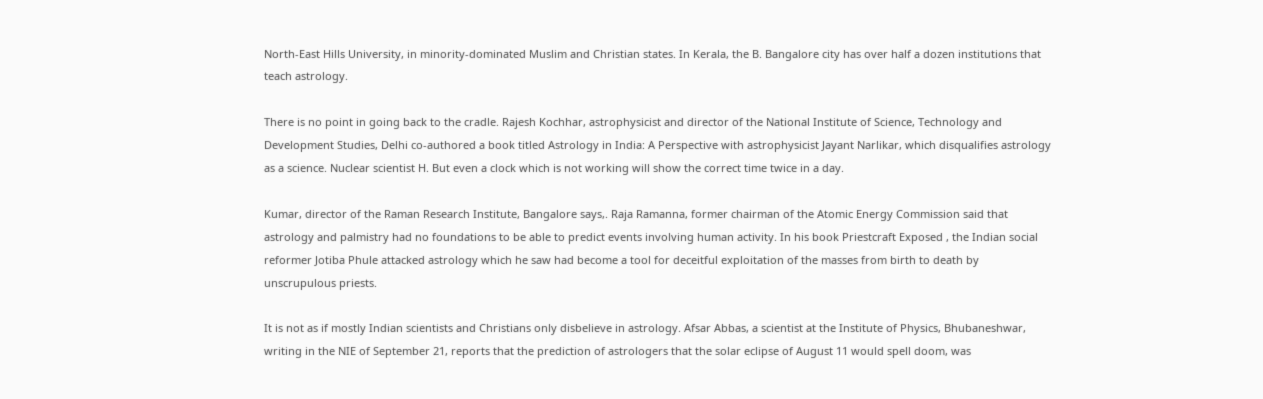North-East Hills University, in minority-dominated Muslim and Christian states. In Kerala, the B. Bangalore city has over half a dozen institutions that teach astrology.

There is no point in going back to the cradle. Rajesh Kochhar, astrophysicist and director of the National Institute of Science, Technology and Development Studies, Delhi co-authored a book titled Astrology in India: A Perspective with astrophysicist Jayant Narlikar, which disqualifies astrology as a science. Nuclear scientist H. But even a clock which is not working will show the correct time twice in a day.

Kumar, director of the Raman Research Institute, Bangalore says,. Raja Ramanna, former chairman of the Atomic Energy Commission said that astrology and palmistry had no foundations to be able to predict events involving human activity. In his book Priestcraft Exposed , the Indian social reformer Jotiba Phule attacked astrology which he saw had become a tool for deceitful exploitation of the masses from birth to death by unscrupulous priests.

It is not as if mostly Indian scientists and Christians only disbelieve in astrology. Afsar Abbas, a scientist at the Institute of Physics, Bhubaneshwar, writing in the NIE of September 21, reports that the prediction of astrologers that the solar eclipse of August 11 would spell doom, was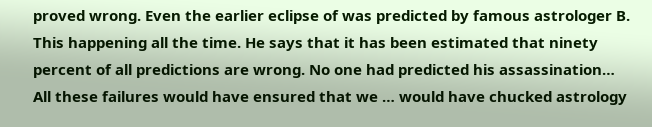proved wrong. Even the earlier eclipse of was predicted by famous astrologer B. This happening all the time. He says that it has been estimated that ninety percent of all predictions are wrong. No one had predicted his assassination… All these failures would have ensured that we … would have chucked astrology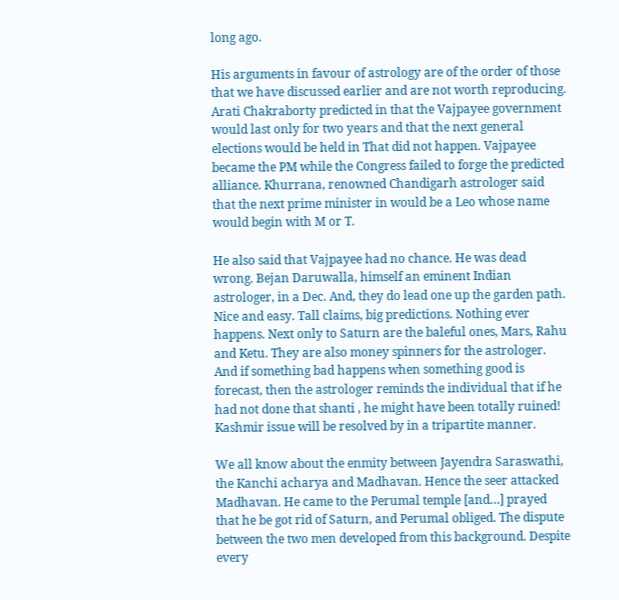long ago.

His arguments in favour of astrology are of the order of those that we have discussed earlier and are not worth reproducing. Arati Chakraborty predicted in that the Vajpayee government would last only for two years and that the next general elections would be held in That did not happen. Vajpayee became the PM while the Congress failed to forge the predicted alliance. Khurrana, renowned Chandigarh astrologer said that the next prime minister in would be a Leo whose name would begin with M or T.

He also said that Vajpayee had no chance. He was dead wrong. Bejan Daruwalla, himself an eminent Indian astrologer, in a Dec. And, they do lead one up the garden path. Nice and easy. Tall claims, big predictions. Nothing ever happens. Next only to Saturn are the baleful ones, Mars, Rahu and Ketu. They are also money spinners for the astrologer. And if something bad happens when something good is forecast, then the astrologer reminds the individual that if he had not done that shanti , he might have been totally ruined! Kashmir issue will be resolved by in a tripartite manner.

We all know about the enmity between Jayendra Saraswathi, the Kanchi acharya and Madhavan. Hence the seer attacked Madhavan. He came to the Perumal temple [and…] prayed that he be got rid of Saturn, and Perumal obliged. The dispute between the two men developed from this background. Despite every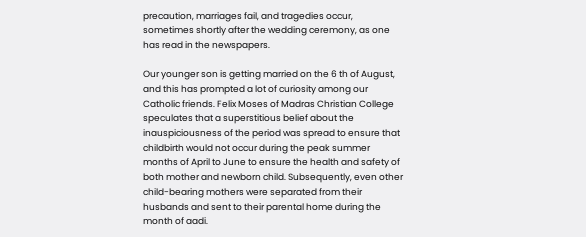precaution, marriages fail, and tragedies occur, sometimes shortly after the wedding ceremony, as one has read in the newspapers.

Our younger son is getting married on the 6 th of August, and this has prompted a lot of curiosity among our Catholic friends. Felix Moses of Madras Christian College speculates that a superstitious belief about the inauspiciousness of the period was spread to ensure that childbirth would not occur during the peak summer months of April to June to ensure the health and safety of both mother and newborn child. Subsequently, even other child-bearing mothers were separated from their husbands and sent to their parental home during the month of aadi.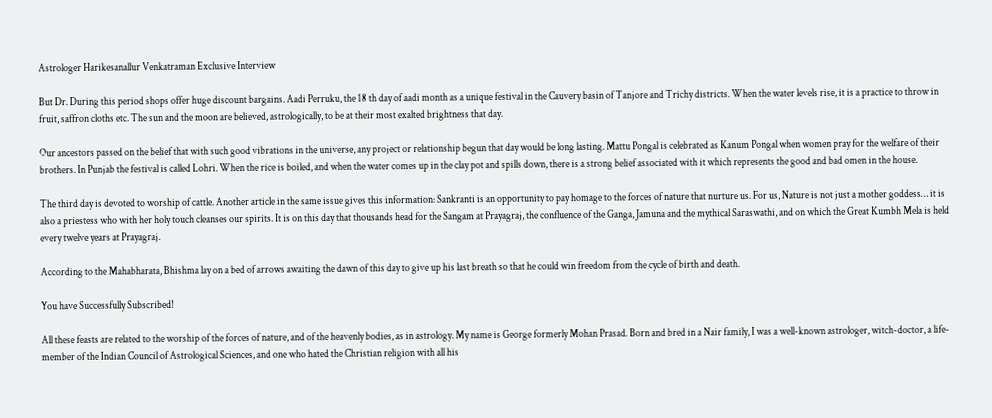Astrologer Harikesanallur Venkatraman Exclusive Interview

But Dr. During this period shops offer huge discount bargains. Aadi Perruku, the 18 th day of aadi month as a unique festival in the Cauvery basin of Tanjore and Trichy districts. When the water levels rise, it is a practice to throw in fruit, saffron cloths etc. The sun and the moon are believed, astrologically, to be at their most exalted brightness that day.

Our ancestors passed on the belief that with such good vibrations in the universe, any project or relationship begun that day would be long lasting. Mattu Pongal is celebrated as Kanum Pongal when women pray for the welfare of their brothers. In Punjab the festival is called Lohri. When the rice is boiled, and when the water comes up in the clay pot and spills down, there is a strong belief associated with it which represents the good and bad omen in the house.

The third day is devoted to worship of cattle. Another article in the same issue gives this information: Sankranti is an opportunity to pay homage to the forces of nature that nurture us. For us, Nature is not just a mother goddess… it is also a priestess who with her holy touch cleanses our spirits. It is on this day that thousands head for the Sangam at Prayagraj, the confluence of the Ganga, Jamuna and the mythical Saraswathi, and on which the Great Kumbh Mela is held every twelve years at Prayagraj.

According to the Mahabharata, Bhishma lay on a bed of arrows awaiting the dawn of this day to give up his last breath so that he could win freedom from the cycle of birth and death.

You have Successfully Subscribed!

All these feasts are related to the worship of the forces of nature, and of the heavenly bodies, as in astrology. My name is George formerly Mohan Prasad. Born and bred in a Nair family, I was a well-known astrologer, witch-doctor, a life-member of the Indian Council of Astrological Sciences, and one who hated the Christian religion with all his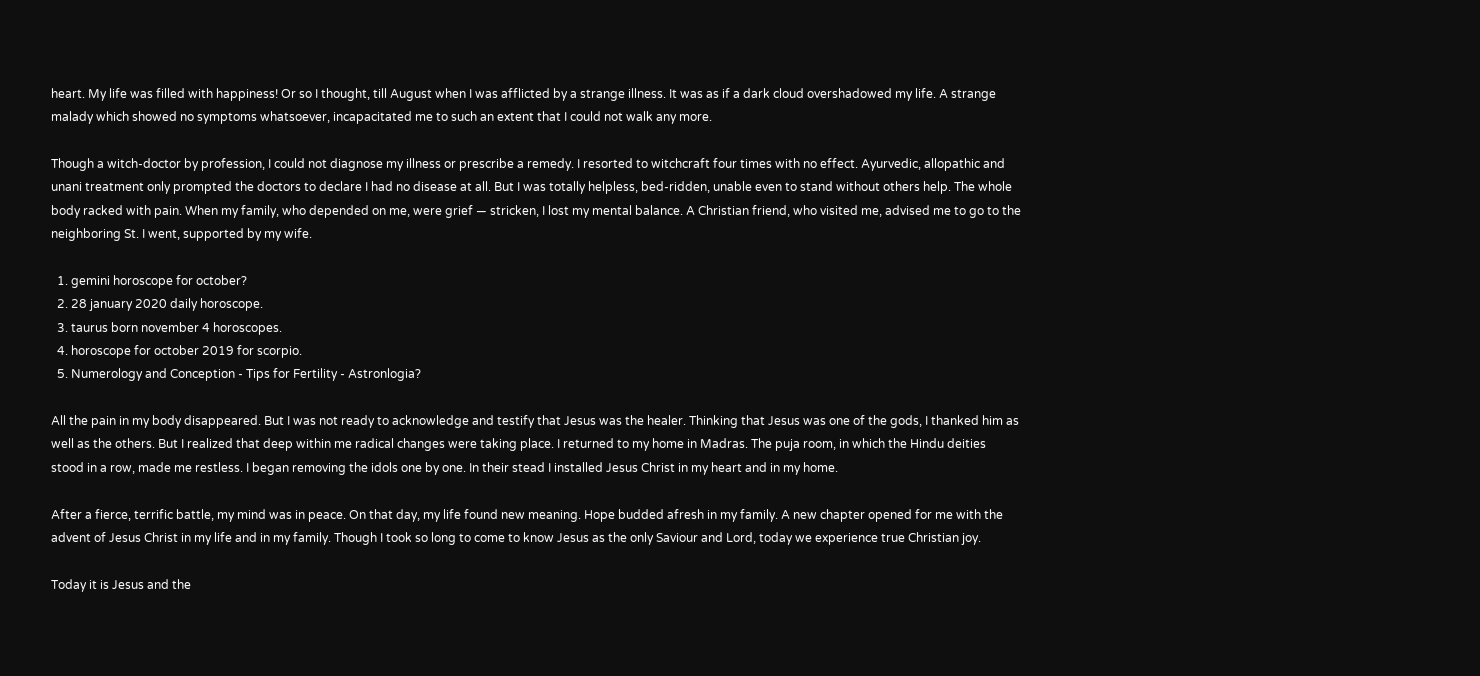heart. My life was filled with happiness! Or so I thought, till August when I was afflicted by a strange illness. It was as if a dark cloud overshadowed my life. A strange malady which showed no symptoms whatsoever, incapacitated me to such an extent that I could not walk any more.

Though a witch-doctor by profession, I could not diagnose my illness or prescribe a remedy. I resorted to witchcraft four times with no effect. Ayurvedic, allopathic and unani treatment only prompted the doctors to declare I had no disease at all. But I was totally helpless, bed-ridden, unable even to stand without others help. The whole body racked with pain. When my family, who depended on me, were grief — stricken, I lost my mental balance. A Christian friend, who visited me, advised me to go to the neighboring St. I went, supported by my wife.

  1. gemini horoscope for october?
  2. 28 january 2020 daily horoscope.
  3. taurus born november 4 horoscopes.
  4. horoscope for october 2019 for scorpio.
  5. Numerology and Conception - Tips for Fertility - Astronlogia?

All the pain in my body disappeared. But I was not ready to acknowledge and testify that Jesus was the healer. Thinking that Jesus was one of the gods, I thanked him as well as the others. But I realized that deep within me radical changes were taking place. I returned to my home in Madras. The puja room, in which the Hindu deities stood in a row, made me restless. I began removing the idols one by one. In their stead I installed Jesus Christ in my heart and in my home.

After a fierce, terrific battle, my mind was in peace. On that day, my life found new meaning. Hope budded afresh in my family. A new chapter opened for me with the advent of Jesus Christ in my life and in my family. Though I took so long to come to know Jesus as the only Saviour and Lord, today we experience true Christian joy.

Today it is Jesus and the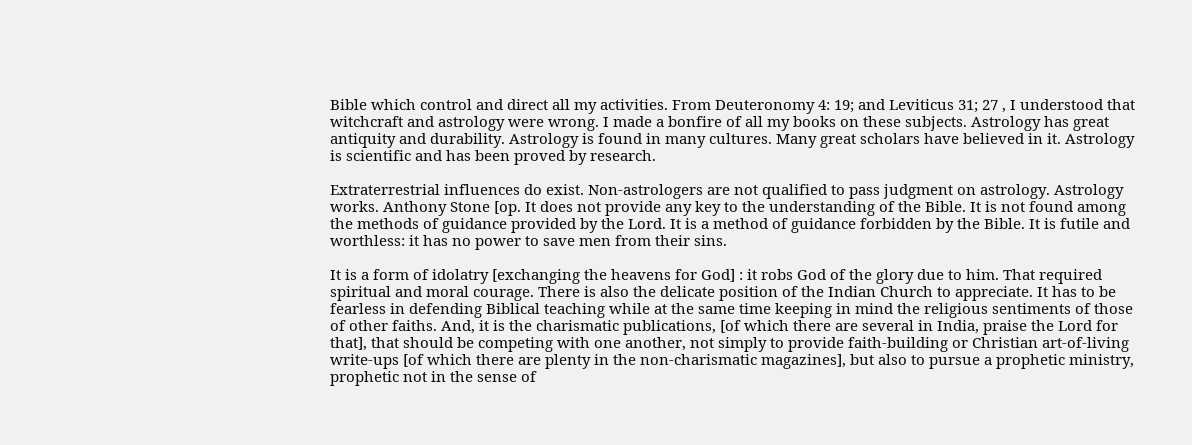Bible which control and direct all my activities. From Deuteronomy 4: 19; and Leviticus 31; 27 , I understood that witchcraft and astrology were wrong. I made a bonfire of all my books on these subjects. Astrology has great antiquity and durability. Astrology is found in many cultures. Many great scholars have believed in it. Astrology is scientific and has been proved by research.

Extraterrestrial influences do exist. Non-astrologers are not qualified to pass judgment on astrology. Astrology works. Anthony Stone [op. It does not provide any key to the understanding of the Bible. It is not found among the methods of guidance provided by the Lord. It is a method of guidance forbidden by the Bible. It is futile and worthless: it has no power to save men from their sins.

It is a form of idolatry [exchanging the heavens for God] : it robs God of the glory due to him. That required spiritual and moral courage. There is also the delicate position of the Indian Church to appreciate. It has to be fearless in defending Biblical teaching while at the same time keeping in mind the religious sentiments of those of other faiths. And, it is the charismatic publications, [of which there are several in India, praise the Lord for that], that should be competing with one another, not simply to provide faith-building or Christian art-of-living write-ups [of which there are plenty in the non-charismatic magazines], but also to pursue a prophetic ministry, prophetic not in the sense of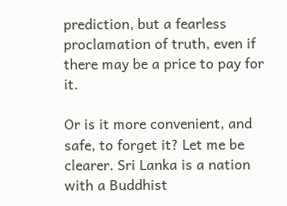prediction, but a fearless proclamation of truth, even if there may be a price to pay for it.

Or is it more convenient, and safe, to forget it? Let me be clearer. Sri Lanka is a nation with a Buddhist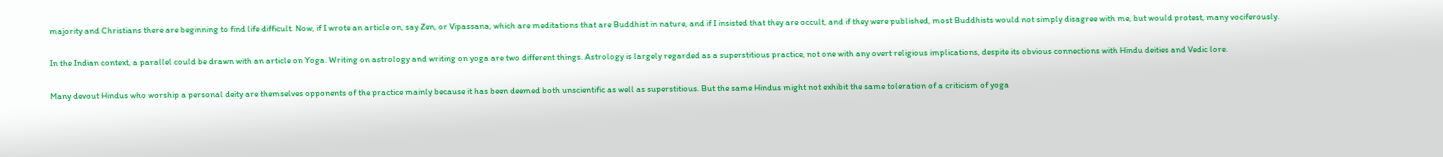majority and Christians there are beginning to find life difficult. Now, if I wrote an article on, say Zen, or Vipassana, which are meditations that are Buddhist in nature, and if I insisted that they are occult, and if they were published, most Buddhists would not simply disagree with me, but would protest, many vociferously.

In the Indian context, a parallel could be drawn with an article on Yoga. Writing on astrology and writing on yoga are two different things. Astrology is largely regarded as a superstitious practice, not one with any overt religious implications, despite its obvious connections with Hindu deities and Vedic lore.

Many devout Hindus who worship a personal deity are themselves opponents of the practice mainly because it has been deemed both unscientific as well as superstitious. But the same Hindus might not exhibit the same toleration of a criticism of yoga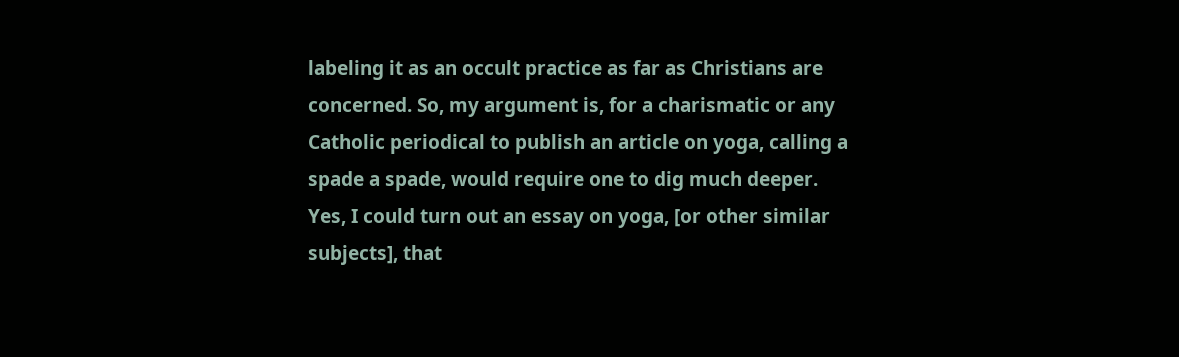labeling it as an occult practice as far as Christians are concerned. So, my argument is, for a charismatic or any Catholic periodical to publish an article on yoga, calling a spade a spade, would require one to dig much deeper. Yes, I could turn out an essay on yoga, [or other similar subjects], that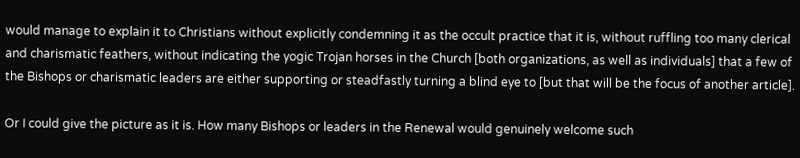would manage to explain it to Christians without explicitly condemning it as the occult practice that it is, without ruffling too many clerical and charismatic feathers, without indicating the yogic Trojan horses in the Church [both organizations, as well as individuals] that a few of the Bishops or charismatic leaders are either supporting or steadfastly turning a blind eye to [but that will be the focus of another article].

Or I could give the picture as it is. How many Bishops or leaders in the Renewal would genuinely welcome such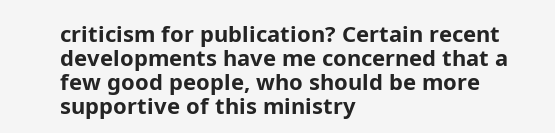criticism for publication? Certain recent developments have me concerned that a few good people, who should be more supportive of this ministry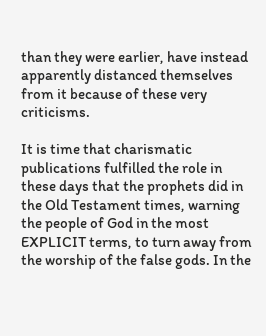than they were earlier, have instead apparently distanced themselves from it because of these very criticisms.

It is time that charismatic publications fulfilled the role in these days that the prophets did in the Old Testament times, warning the people of God in the most EXPLICIT terms, to turn away from the worship of the false gods. In the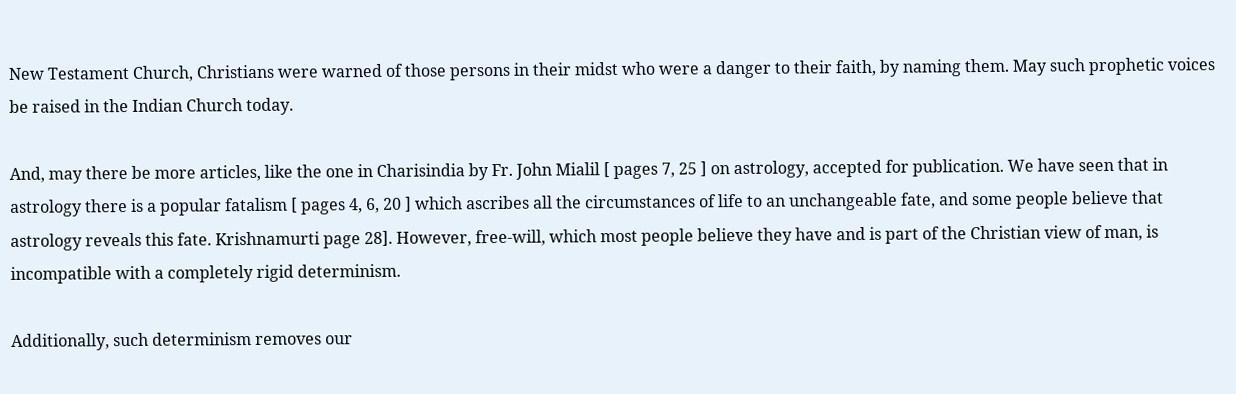New Testament Church, Christians were warned of those persons in their midst who were a danger to their faith, by naming them. May such prophetic voices be raised in the Indian Church today.

And, may there be more articles, like the one in Charisindia by Fr. John Mialil [ pages 7, 25 ] on astrology, accepted for publication. We have seen that in astrology there is a popular fatalism [ pages 4, 6, 20 ] which ascribes all the circumstances of life to an unchangeable fate, and some people believe that astrology reveals this fate. Krishnamurti page 28]. However, free-will, which most people believe they have and is part of the Christian view of man, is incompatible with a completely rigid determinism.

Additionally, such determinism removes our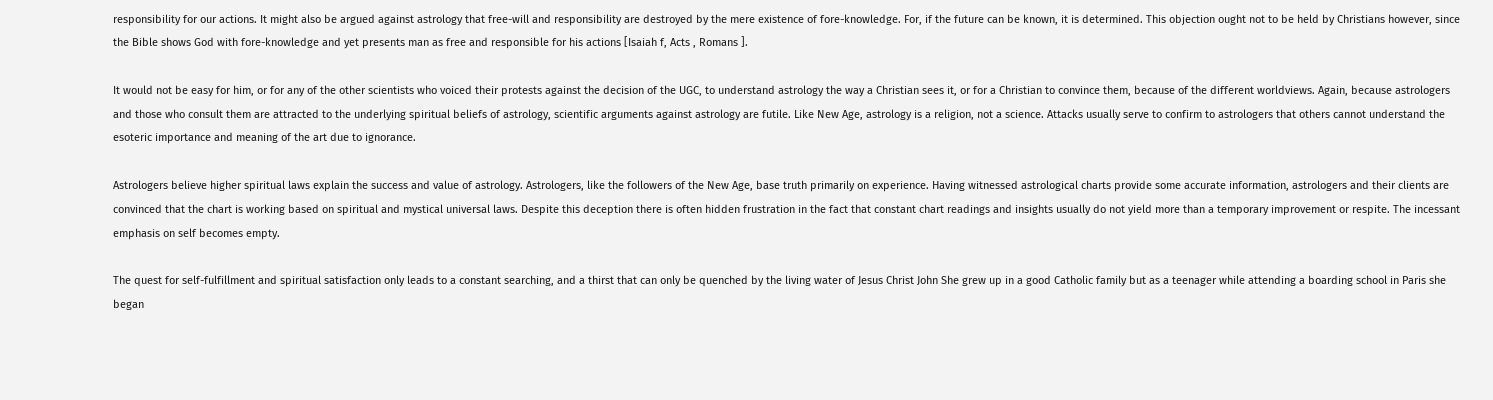responsibility for our actions. It might also be argued against astrology that free-will and responsibility are destroyed by the mere existence of fore-knowledge. For, if the future can be known, it is determined. This objection ought not to be held by Christians however, since the Bible shows God with fore-knowledge and yet presents man as free and responsible for his actions [Isaiah f, Acts , Romans ].

It would not be easy for him, or for any of the other scientists who voiced their protests against the decision of the UGC, to understand astrology the way a Christian sees it, or for a Christian to convince them, because of the different worldviews. Again, because astrologers and those who consult them are attracted to the underlying spiritual beliefs of astrology, scientific arguments against astrology are futile. Like New Age, astrology is a religion, not a science. Attacks usually serve to confirm to astrologers that others cannot understand the esoteric importance and meaning of the art due to ignorance.

Astrologers believe higher spiritual laws explain the success and value of astrology. Astrologers, like the followers of the New Age, base truth primarily on experience. Having witnessed astrological charts provide some accurate information, astrologers and their clients are convinced that the chart is working based on spiritual and mystical universal laws. Despite this deception there is often hidden frustration in the fact that constant chart readings and insights usually do not yield more than a temporary improvement or respite. The incessant emphasis on self becomes empty.

The quest for self-fulfillment and spiritual satisfaction only leads to a constant searching, and a thirst that can only be quenched by the living water of Jesus Christ John She grew up in a good Catholic family but as a teenager while attending a boarding school in Paris she began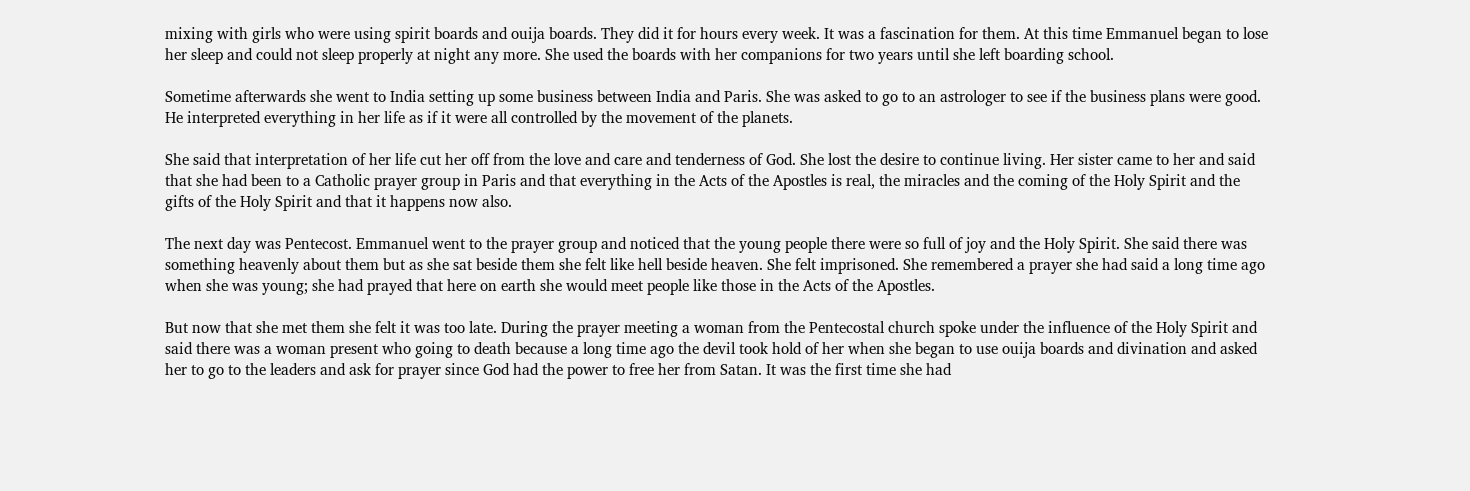mixing with girls who were using spirit boards and ouija boards. They did it for hours every week. It was a fascination for them. At this time Emmanuel began to lose her sleep and could not sleep properly at night any more. She used the boards with her companions for two years until she left boarding school.

Sometime afterwards she went to India setting up some business between India and Paris. She was asked to go to an astrologer to see if the business plans were good. He interpreted everything in her life as if it were all controlled by the movement of the planets.

She said that interpretation of her life cut her off from the love and care and tenderness of God. She lost the desire to continue living. Her sister came to her and said that she had been to a Catholic prayer group in Paris and that everything in the Acts of the Apostles is real, the miracles and the coming of the Holy Spirit and the gifts of the Holy Spirit and that it happens now also.

The next day was Pentecost. Emmanuel went to the prayer group and noticed that the young people there were so full of joy and the Holy Spirit. She said there was something heavenly about them but as she sat beside them she felt like hell beside heaven. She felt imprisoned. She remembered a prayer she had said a long time ago when she was young; she had prayed that here on earth she would meet people like those in the Acts of the Apostles.

But now that she met them she felt it was too late. During the prayer meeting a woman from the Pentecostal church spoke under the influence of the Holy Spirit and said there was a woman present who going to death because a long time ago the devil took hold of her when she began to use ouija boards and divination and asked her to go to the leaders and ask for prayer since God had the power to free her from Satan. It was the first time she had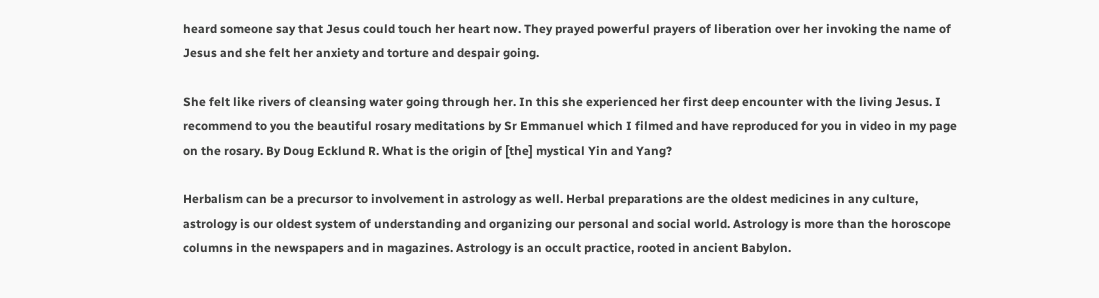heard someone say that Jesus could touch her heart now. They prayed powerful prayers of liberation over her invoking the name of Jesus and she felt her anxiety and torture and despair going.

She felt like rivers of cleansing water going through her. In this she experienced her first deep encounter with the living Jesus. I recommend to you the beautiful rosary meditations by Sr Emmanuel which I filmed and have reproduced for you in video in my page on the rosary. By Doug Ecklund R. What is the origin of [the] mystical Yin and Yang?

Herbalism can be a precursor to involvement in astrology as well. Herbal preparations are the oldest medicines in any culture, astrology is our oldest system of understanding and organizing our personal and social world. Astrology is more than the horoscope columns in the newspapers and in magazines. Astrology is an occult practice, rooted in ancient Babylon.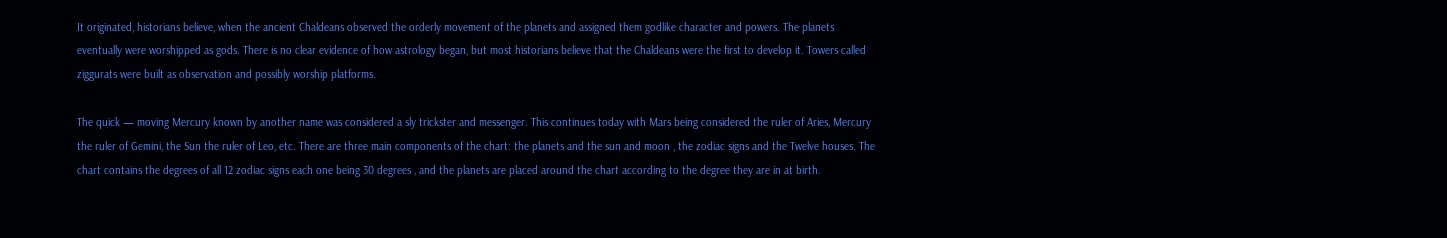It originated, historians believe, when the ancient Chaldeans observed the orderly movement of the planets and assigned them godlike character and powers. The planets eventually were worshipped as gods. There is no clear evidence of how astrology began, but most historians believe that the Chaldeans were the first to develop it. Towers called ziggurats were built as observation and possibly worship platforms.

The quick — moving Mercury known by another name was considered a sly trickster and messenger. This continues today with Mars being considered the ruler of Aries, Mercury the ruler of Gemini, the Sun the ruler of Leo, etc. There are three main components of the chart: the planets and the sun and moon , the zodiac signs and the Twelve houses. The chart contains the degrees of all 12 zodiac signs each one being 30 degrees , and the planets are placed around the chart according to the degree they are in at birth.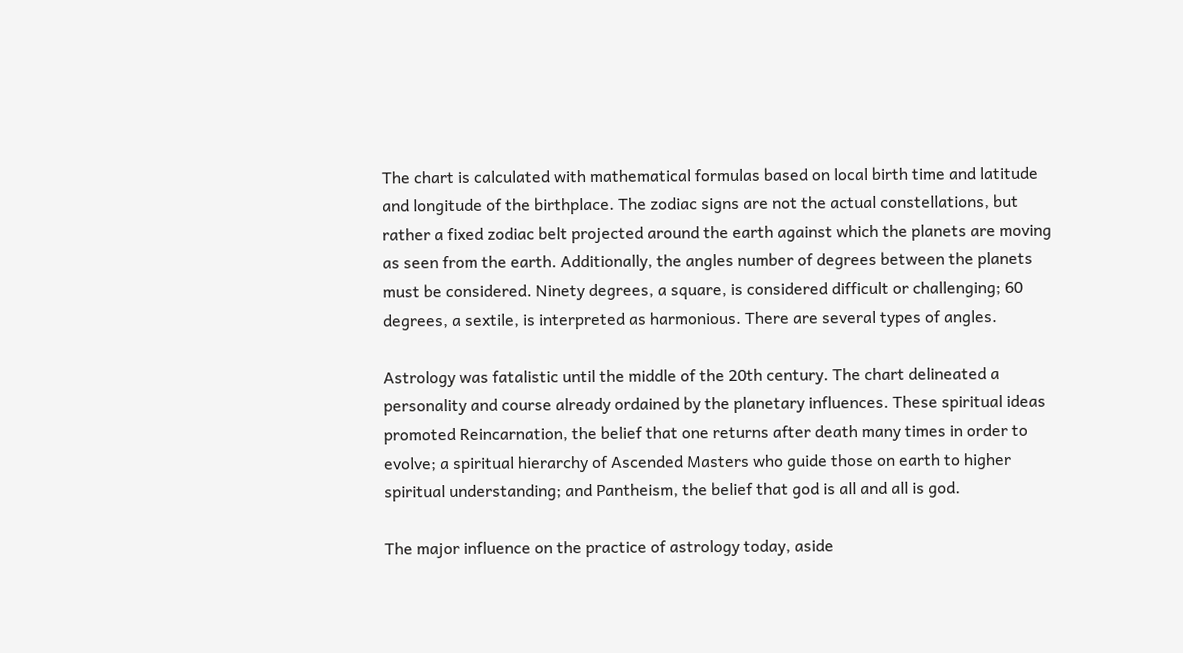The chart is calculated with mathematical formulas based on local birth time and latitude and longitude of the birthplace. The zodiac signs are not the actual constellations, but rather a fixed zodiac belt projected around the earth against which the planets are moving as seen from the earth. Additionally, the angles number of degrees between the planets must be considered. Ninety degrees, a square, is considered difficult or challenging; 60 degrees, a sextile, is interpreted as harmonious. There are several types of angles.

Astrology was fatalistic until the middle of the 20th century. The chart delineated a personality and course already ordained by the planetary influences. These spiritual ideas promoted Reincarnation, the belief that one returns after death many times in order to evolve; a spiritual hierarchy of Ascended Masters who guide those on earth to higher spiritual understanding; and Pantheism, the belief that god is all and all is god.

The major influence on the practice of astrology today, aside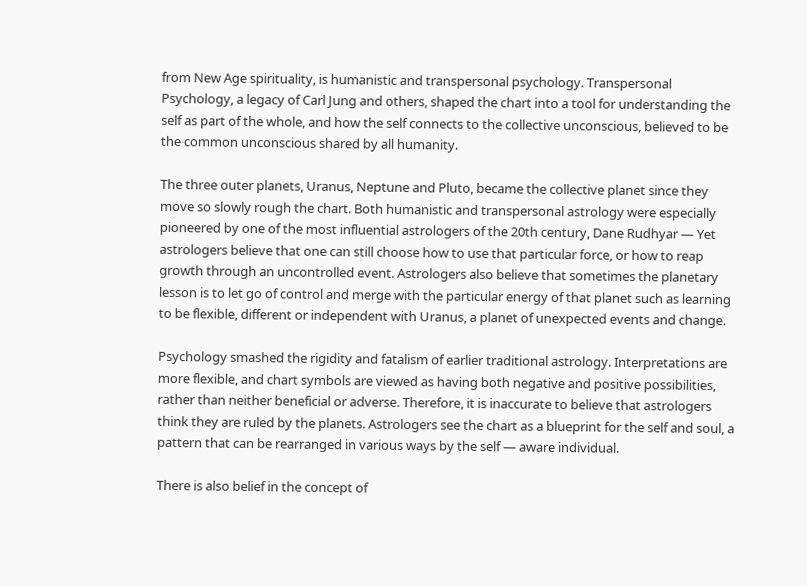from New Age spirituality, is humanistic and transpersonal psychology. Transpersonal Psychology, a legacy of Carl Jung and others, shaped the chart into a tool for understanding the self as part of the whole, and how the self connects to the collective unconscious, believed to be the common unconscious shared by all humanity.

The three outer planets, Uranus, Neptune and Pluto, became the collective planet since they move so slowly rough the chart. Both humanistic and transpersonal astrology were especially pioneered by one of the most influential astrologers of the 20th century, Dane Rudhyar — Yet astrologers believe that one can still choose how to use that particular force, or how to reap growth through an uncontrolled event. Astrologers also believe that sometimes the planetary lesson is to let go of control and merge with the particular energy of that planet such as learning to be flexible, different or independent with Uranus, a planet of unexpected events and change.

Psychology smashed the rigidity and fatalism of earlier traditional astrology. Interpretations are more flexible, and chart symbols are viewed as having both negative and positive possibilities, rather than neither beneficial or adverse. Therefore, it is inaccurate to believe that astrologers think they are ruled by the planets. Astrologers see the chart as a blueprint for the self and soul, a pattern that can be rearranged in various ways by the self — aware individual.

There is also belief in the concept of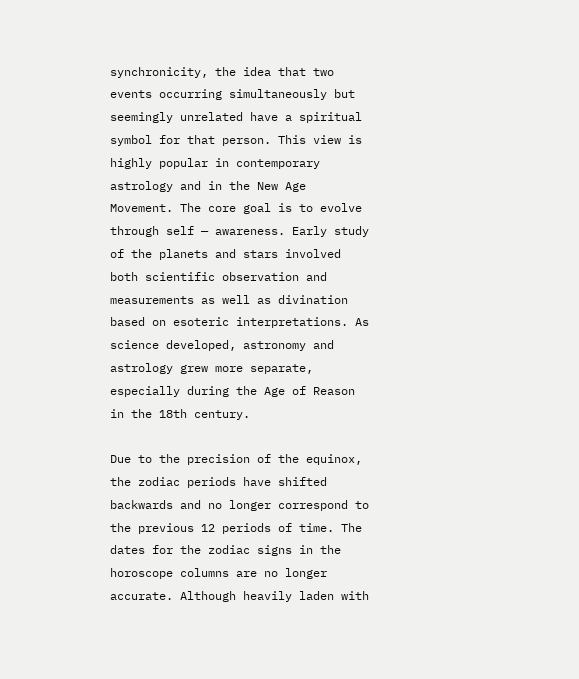synchronicity, the idea that two events occurring simultaneously but seemingly unrelated have a spiritual symbol for that person. This view is highly popular in contemporary astrology and in the New Age Movement. The core goal is to evolve through self — awareness. Early study of the planets and stars involved both scientific observation and measurements as well as divination based on esoteric interpretations. As science developed, astronomy and astrology grew more separate, especially during the Age of Reason in the 18th century.

Due to the precision of the equinox, the zodiac periods have shifted backwards and no longer correspond to the previous 12 periods of time. The dates for the zodiac signs in the horoscope columns are no longer accurate. Although heavily laden with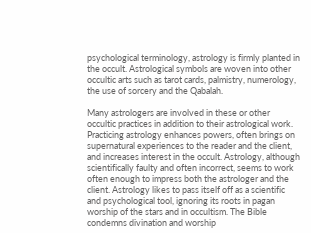psychological terminology, astrology is firmly planted in the occult. Astrological symbols are woven into other occultic arts such as tarot cards, palmistry, numerology, the use of sorcery and the Qabalah.

Many astrologers are involved in these or other occultic practices in addition to their astrological work. Practicing astrology enhances powers, often brings on supernatural experiences to the reader and the client, and increases interest in the occult. Astrology, although scientifically faulty and often incorrect, seems to work often enough to impress both the astrologer and the client. Astrology likes to pass itself off as a scientific and psychological tool, ignoring its roots in pagan worship of the stars and in occultism. The Bible condemns divination and worship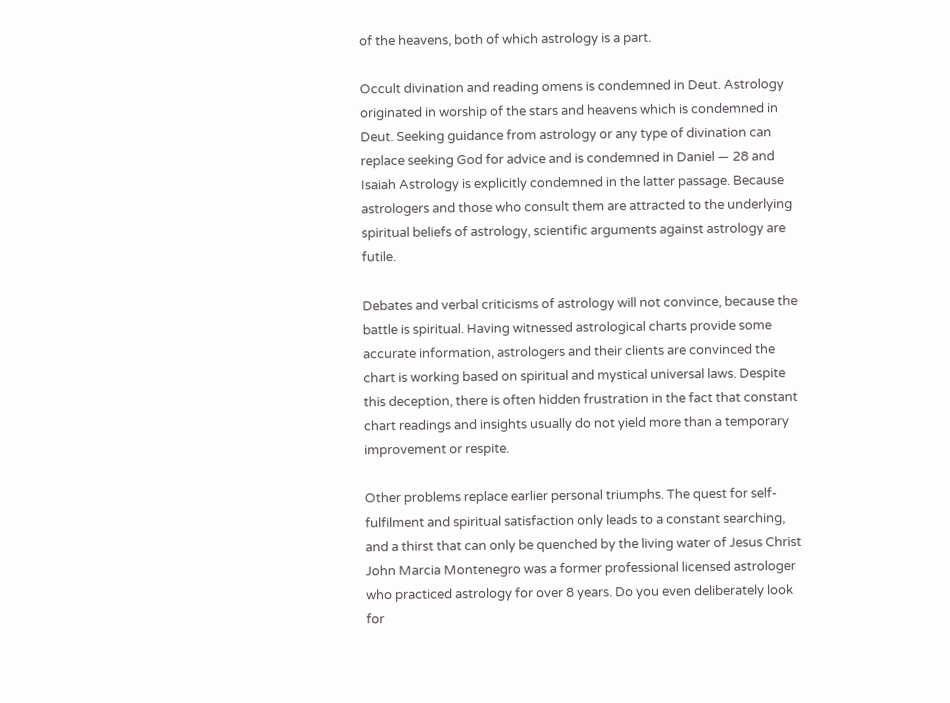of the heavens, both of which astrology is a part.

Occult divination and reading omens is condemned in Deut. Astrology originated in worship of the stars and heavens which is condemned in Deut. Seeking guidance from astrology or any type of divination can replace seeking God for advice and is condemned in Daniel — 28 and Isaiah Astrology is explicitly condemned in the latter passage. Because astrologers and those who consult them are attracted to the underlying spiritual beliefs of astrology, scientific arguments against astrology are futile.

Debates and verbal criticisms of astrology will not convince, because the battle is spiritual. Having witnessed astrological charts provide some accurate information, astrologers and their clients are convinced the chart is working based on spiritual and mystical universal laws. Despite this deception, there is often hidden frustration in the fact that constant chart readings and insights usually do not yield more than a temporary improvement or respite.

Other problems replace earlier personal triumphs. The quest for self-fulfilment and spiritual satisfaction only leads to a constant searching, and a thirst that can only be quenched by the living water of Jesus Christ John Marcia Montenegro was a former professional licensed astrologer who practiced astrology for over 8 years. Do you even deliberately look for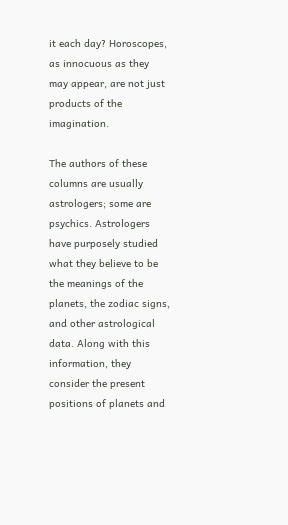it each day? Horoscopes, as innocuous as they may appear, are not just products of the imagination.

The authors of these columns are usually astrologers; some are psychics. Astrologers have purposely studied what they believe to be the meanings of the planets, the zodiac signs, and other astrological data. Along with this information, they consider the present positions of planets and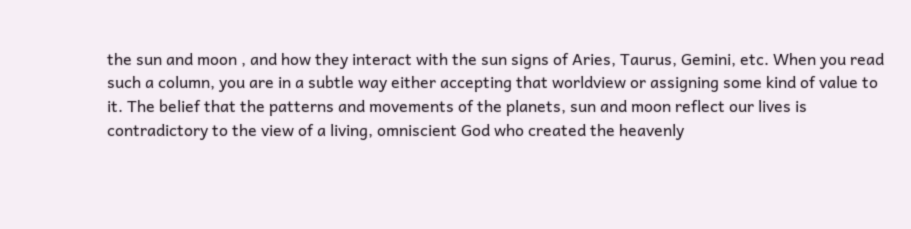the sun and moon , and how they interact with the sun signs of Aries, Taurus, Gemini, etc. When you read such a column, you are in a subtle way either accepting that worldview or assigning some kind of value to it. The belief that the patterns and movements of the planets, sun and moon reflect our lives is contradictory to the view of a living, omniscient God who created the heavenly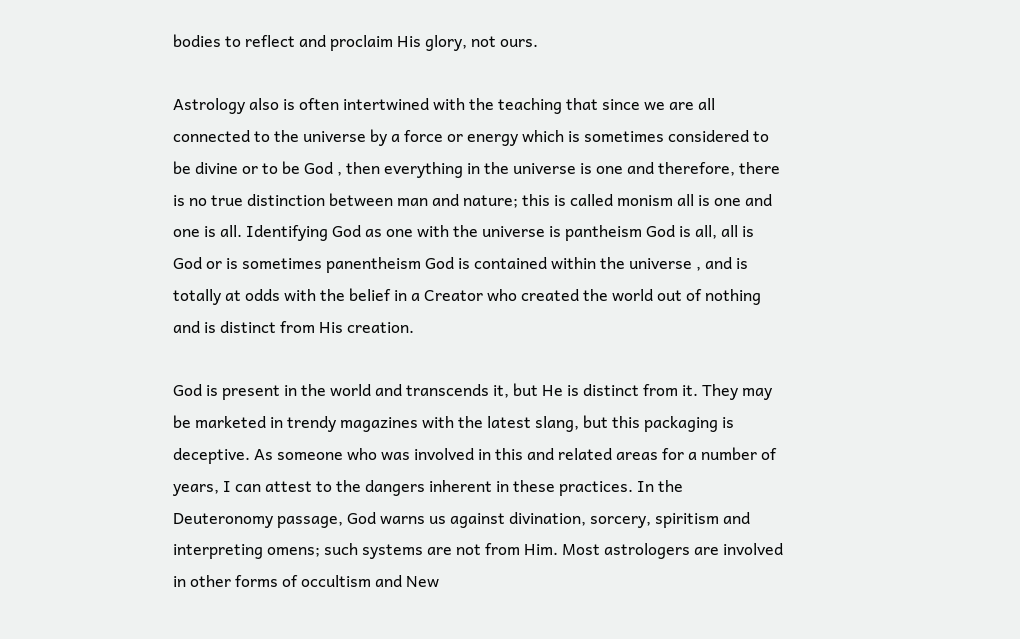bodies to reflect and proclaim His glory, not ours.

Astrology also is often intertwined with the teaching that since we are all connected to the universe by a force or energy which is sometimes considered to be divine or to be God , then everything in the universe is one and therefore, there is no true distinction between man and nature; this is called monism all is one and one is all. Identifying God as one with the universe is pantheism God is all, all is God or is sometimes panentheism God is contained within the universe , and is totally at odds with the belief in a Creator who created the world out of nothing and is distinct from His creation.

God is present in the world and transcends it, but He is distinct from it. They may be marketed in trendy magazines with the latest slang, but this packaging is deceptive. As someone who was involved in this and related areas for a number of years, I can attest to the dangers inherent in these practices. In the Deuteronomy passage, God warns us against divination, sorcery, spiritism and interpreting omens; such systems are not from Him. Most astrologers are involved in other forms of occultism and New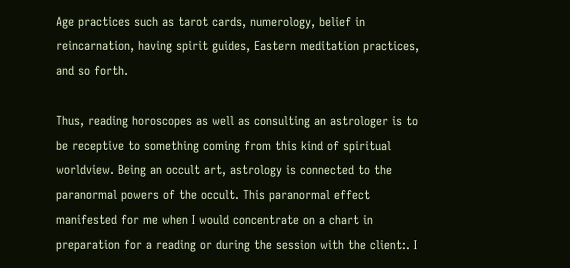Age practices such as tarot cards, numerology, belief in reincarnation, having spirit guides, Eastern meditation practices, and so forth.

Thus, reading horoscopes as well as consulting an astrologer is to be receptive to something coming from this kind of spiritual worldview. Being an occult art, astrology is connected to the paranormal powers of the occult. This paranormal effect manifested for me when I would concentrate on a chart in preparation for a reading or during the session with the client:. I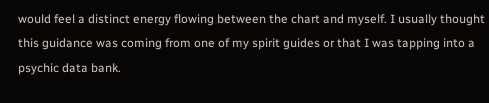would feel a distinct energy flowing between the chart and myself. I usually thought this guidance was coming from one of my spirit guides or that I was tapping into a psychic data bank.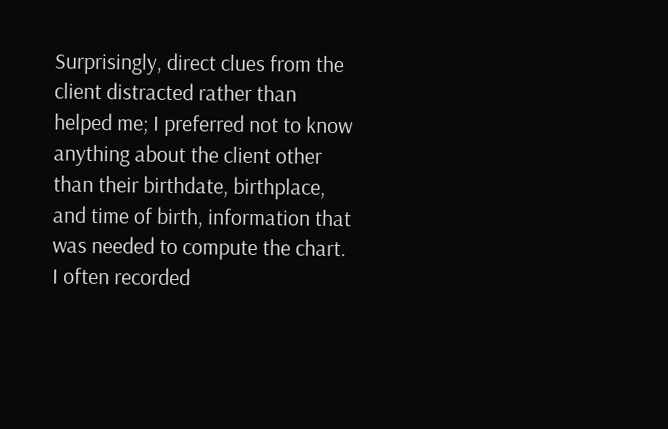Surprisingly, direct clues from the client distracted rather than helped me; I preferred not to know anything about the client other than their birthdate, birthplace, and time of birth, information that was needed to compute the chart. I often recorded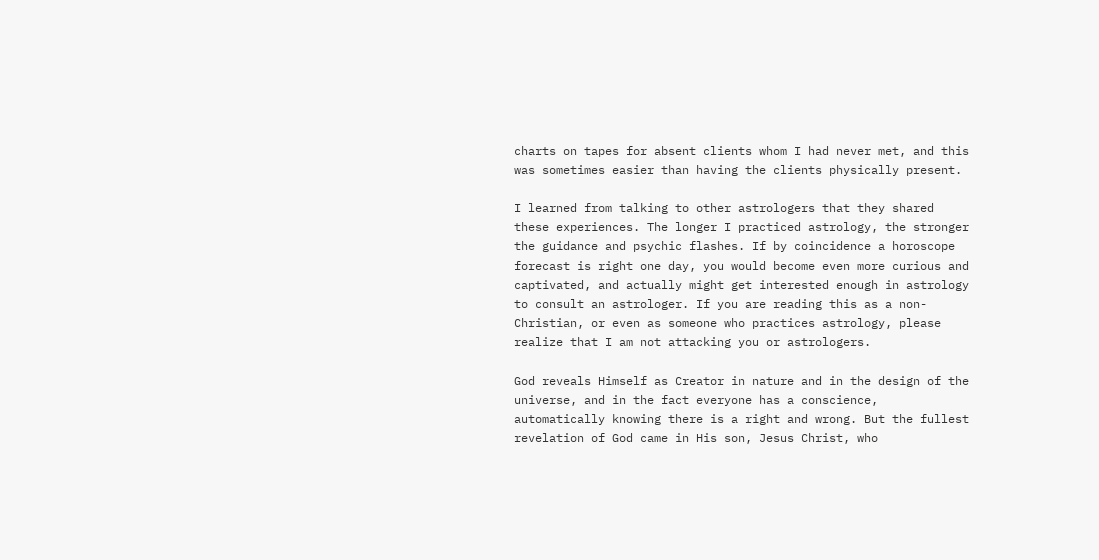charts on tapes for absent clients whom I had never met, and this was sometimes easier than having the clients physically present.

I learned from talking to other astrologers that they shared these experiences. The longer I practiced astrology, the stronger the guidance and psychic flashes. If by coincidence a horoscope forecast is right one day, you would become even more curious and captivated, and actually might get interested enough in astrology to consult an astrologer. If you are reading this as a non-Christian, or even as someone who practices astrology, please realize that I am not attacking you or astrologers.

God reveals Himself as Creator in nature and in the design of the universe, and in the fact everyone has a conscience, automatically knowing there is a right and wrong. But the fullest revelation of God came in His son, Jesus Christ, who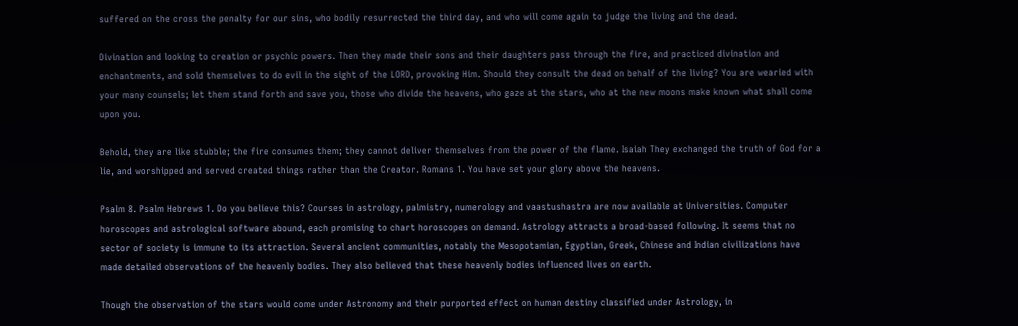suffered on the cross the penalty for our sins, who bodily resurrected the third day, and who will come again to judge the living and the dead.

Divination and looking to creation or psychic powers. Then they made their sons and their daughters pass through the fire, and practiced divination and enchantments, and sold themselves to do evil in the sight of the LORD, provoking Him. Should they consult the dead on behalf of the living? You are wearied with your many counsels; let them stand forth and save you, those who divide the heavens, who gaze at the stars, who at the new moons make known what shall come upon you.

Behold, they are like stubble; the fire consumes them; they cannot deliver themselves from the power of the flame. Isaiah They exchanged the truth of God for a lie, and worshipped and served created things rather than the Creator. Romans 1. You have set your glory above the heavens.

Psalm 8. Psalm Hebrews 1. Do you believe this? Courses in astrology, palmistry, numerology and vaastushastra are now available at Universities. Computer horoscopes and astrological software abound, each promising to chart horoscopes on demand. Astrology attracts a broad-based following. It seems that no sector of society is immune to its attraction. Several ancient communities, notably the Mesopotamian, Egyptian, Greek, Chinese and Indian civilizations have made detailed observations of the heavenly bodies. They also believed that these heavenly bodies influenced lives on earth.

Though the observation of the stars would come under Astronomy and their purported effect on human destiny classified under Astrology, in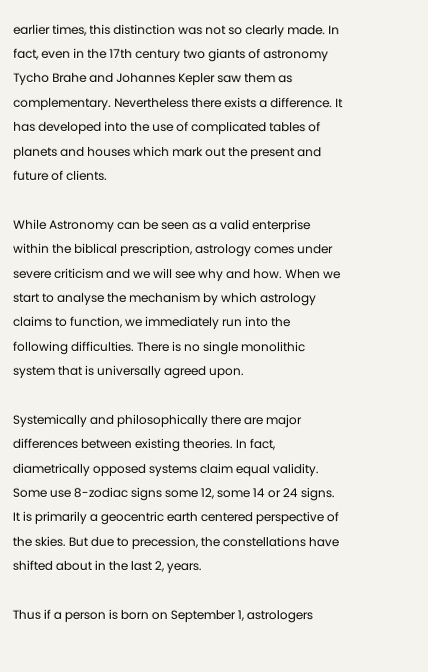earlier times, this distinction was not so clearly made. In fact, even in the 17th century two giants of astronomy Tycho Brahe and Johannes Kepler saw them as complementary. Nevertheless there exists a difference. It has developed into the use of complicated tables of planets and houses which mark out the present and future of clients.

While Astronomy can be seen as a valid enterprise within the biblical prescription, astrology comes under severe criticism and we will see why and how. When we start to analyse the mechanism by which astrology claims to function, we immediately run into the following difficulties. There is no single monolithic system that is universally agreed upon.

Systemically and philosophically there are major differences between existing theories. In fact, diametrically opposed systems claim equal validity. Some use 8-zodiac signs some 12, some 14 or 24 signs. It is primarily a geocentric earth centered perspective of the skies. But due to precession, the constellations have shifted about in the last 2, years.

Thus if a person is born on September 1, astrologers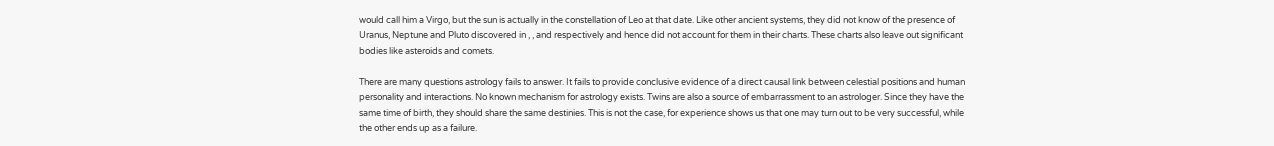would call him a Virgo, but the sun is actually in the constellation of Leo at that date. Like other ancient systems, they did not know of the presence of Uranus, Neptune and Pluto discovered in , , and respectively and hence did not account for them in their charts. These charts also leave out significant bodies like asteroids and comets.

There are many questions astrology fails to answer. It fails to provide conclusive evidence of a direct causal link between celestial positions and human personality and interactions. No known mechanism for astrology exists. Twins are also a source of embarrassment to an astrologer. Since they have the same time of birth, they should share the same destinies. This is not the case, for experience shows us that one may turn out to be very successful, while the other ends up as a failure.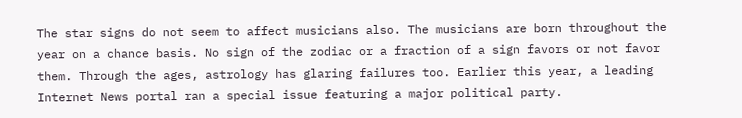The star signs do not seem to affect musicians also. The musicians are born throughout the year on a chance basis. No sign of the zodiac or a fraction of a sign favors or not favor them. Through the ages, astrology has glaring failures too. Earlier this year, a leading Internet News portal ran a special issue featuring a major political party.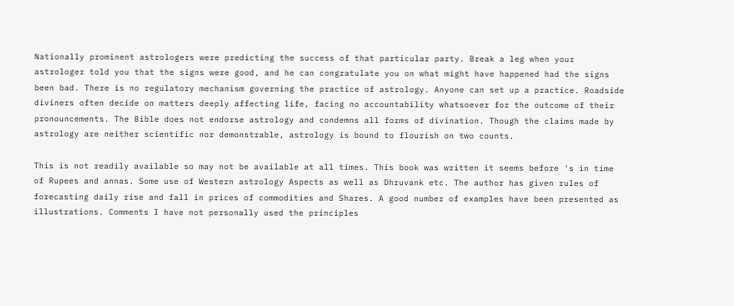Nationally prominent astrologers were predicting the success of that particular party. Break a leg when your astrologer told you that the signs were good, and he can congratulate you on what might have happened had the signs been bad. There is no regulatory mechanism governing the practice of astrology. Anyone can set up a practice. Roadside diviners often decide on matters deeply affecting life, facing no accountability whatsoever for the outcome of their pronouncements. The Bible does not endorse astrology and condemns all forms of divination. Though the claims made by astrology are neither scientific nor demonstrable, astrology is bound to flourish on two counts.

This is not readily available so may not be available at all times. This book was written it seems before 's in time of Rupees and annas. Some use of Western astrology Aspects as well as Dhruvank etc. The author has given rules of forecasting daily rise and fall in prices of commodities and Shares. A good number of examples have been presented as illustrations. Comments I have not personally used the principles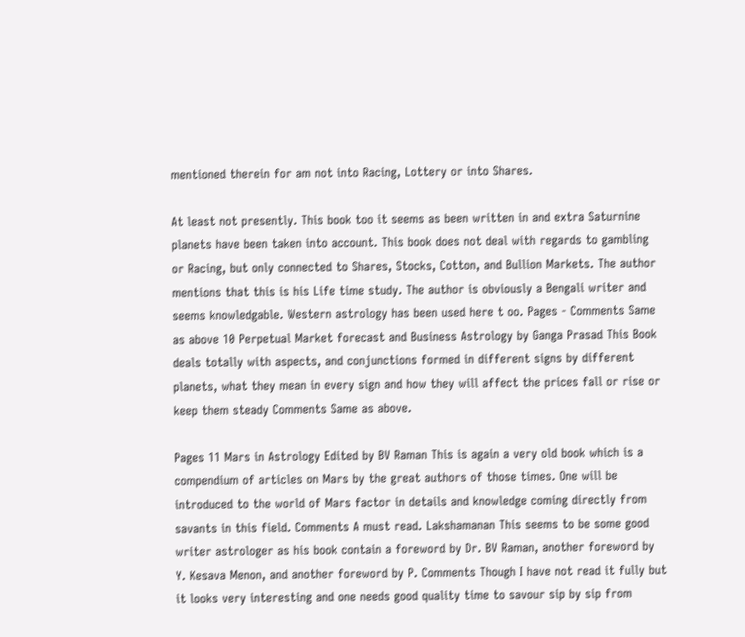mentioned therein for am not into Racing, Lottery or into Shares.

At least not presently. This book too it seems as been written in and extra Saturnine planets have been taken into account. This book does not deal with regards to gambling or Racing, but only connected to Shares, Stocks, Cotton, and Bullion Markets. The author mentions that this is his Life time study. The author is obviously a Bengali writer and seems knowledgable. Western astrology has been used here t oo. Pages - Comments Same as above 10 Perpetual Market forecast and Business Astrology by Ganga Prasad This Book deals totally with aspects, and conjunctions formed in different signs by different planets, what they mean in every sign and how they will affect the prices fall or rise or keep them steady Comments Same as above.

Pages 11 Mars in Astrology Edited by BV Raman This is again a very old book which is a compendium of articles on Mars by the great authors of those times. One will be introduced to the world of Mars factor in details and knowledge coming directly from savants in this field. Comments A must read. Lakshamanan This seems to be some good writer astrologer as his book contain a foreword by Dr. BV Raman, another foreword by Y. Kesava Menon, and another foreword by P. Comments Though I have not read it fully but it looks very interesting and one needs good quality time to savour sip by sip from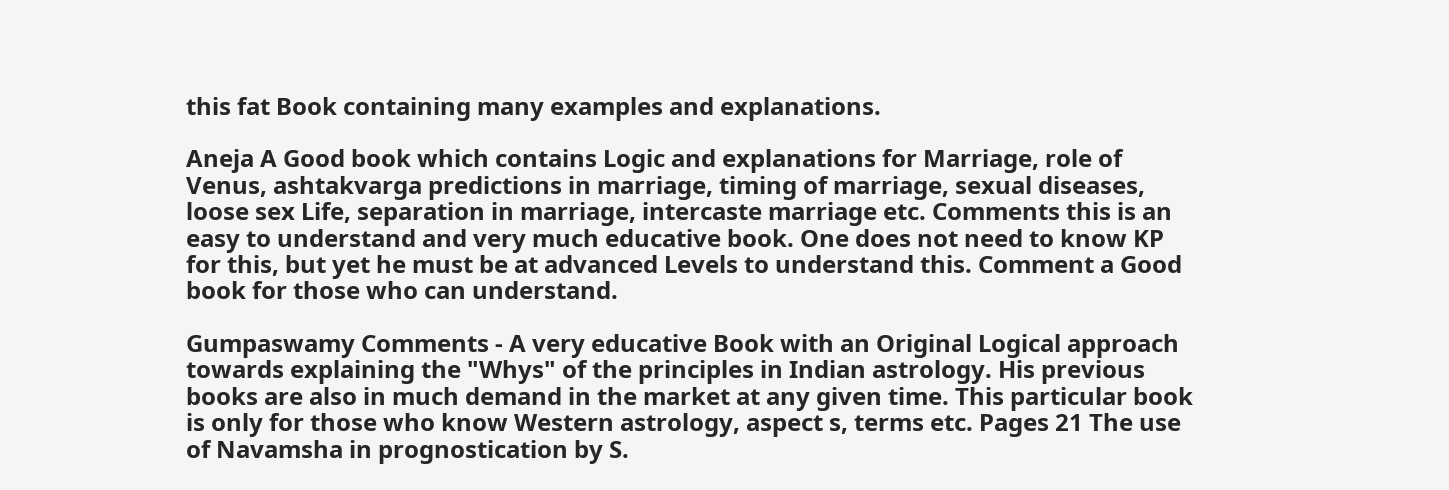this fat Book containing many examples and explanations.

Aneja A Good book which contains Logic and explanations for Marriage, role of Venus, ashtakvarga predictions in marriage, timing of marriage, sexual diseases, loose sex Life, separation in marriage, intercaste marriage etc. Comments this is an easy to understand and very much educative book. One does not need to know KP for this, but yet he must be at advanced Levels to understand this. Comment a Good book for those who can understand.

Gumpaswamy Comments - A very educative Book with an Original Logical approach towards explaining the "Whys" of the principles in Indian astrology. His previous books are also in much demand in the market at any given time. This particular book is only for those who know Western astrology, aspect s, terms etc. Pages 21 The use of Navamsha in prognostication by S.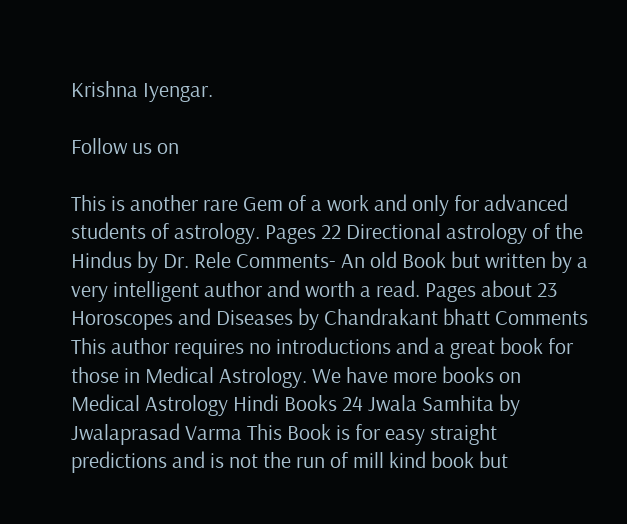Krishna Iyengar.

Follow us on

This is another rare Gem of a work and only for advanced students of astrology. Pages 22 Directional astrology of the Hindus by Dr. Rele Comments- An old Book but written by a very intelligent author and worth a read. Pages about 23 Horoscopes and Diseases by Chandrakant bhatt Comments This author requires no introductions and a great book for those in Medical Astrology. We have more books on Medical Astrology Hindi Books 24 Jwala Samhita by Jwalaprasad Varma This Book is for easy straight predictions and is not the run of mill kind book but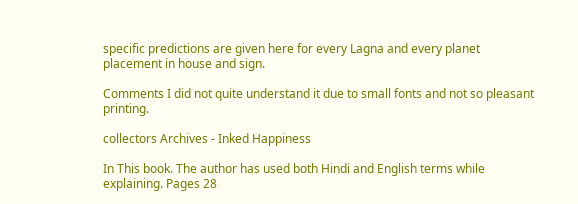specific predictions are given here for every Lagna and every planet placement in house and sign.

Comments I did not quite understand it due to small fonts and not so pleasant printing.

collectors Archives - Inked Happiness

In This book. The author has used both Hindi and English terms while explaining. Pages 28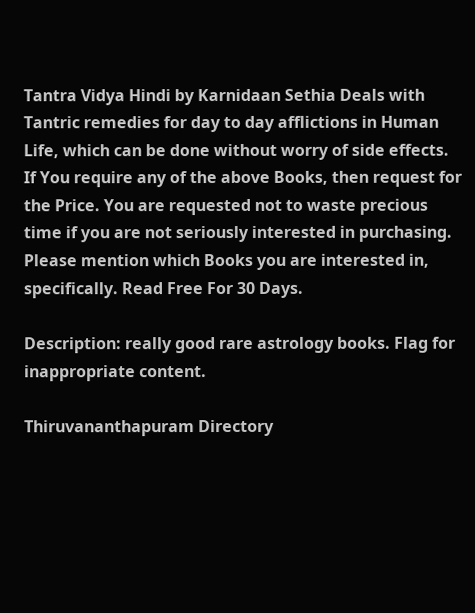Tantra Vidya Hindi by Karnidaan Sethia Deals with Tantric remedies for day to day afflictions in Human Life, which can be done without worry of side effects. If You require any of the above Books, then request for the Price. You are requested not to waste precious time if you are not seriously interested in purchasing. Please mention which Books you are interested in, specifically. Read Free For 30 Days.

Description: really good rare astrology books. Flag for inappropriate content.

Thiruvananthapuram Directory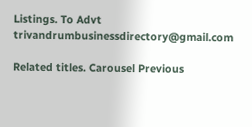Listings. To Advt trivandrumbusinessdirectory@gmail.com

Related titles. Carousel Previous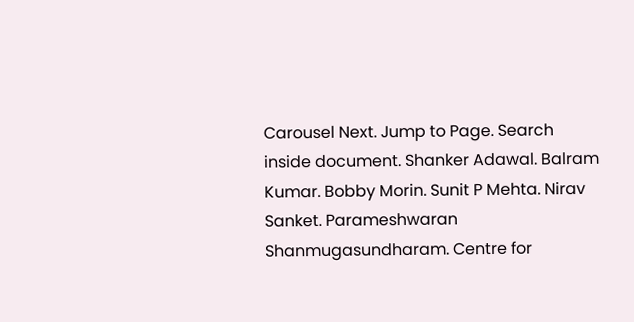Carousel Next. Jump to Page. Search inside document. Shanker Adawal. Balram Kumar. Bobby Morin. Sunit P Mehta. Nirav Sanket. Parameshwaran Shanmugasundharam. Centre for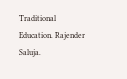Traditional Education. Rajender Saluja.